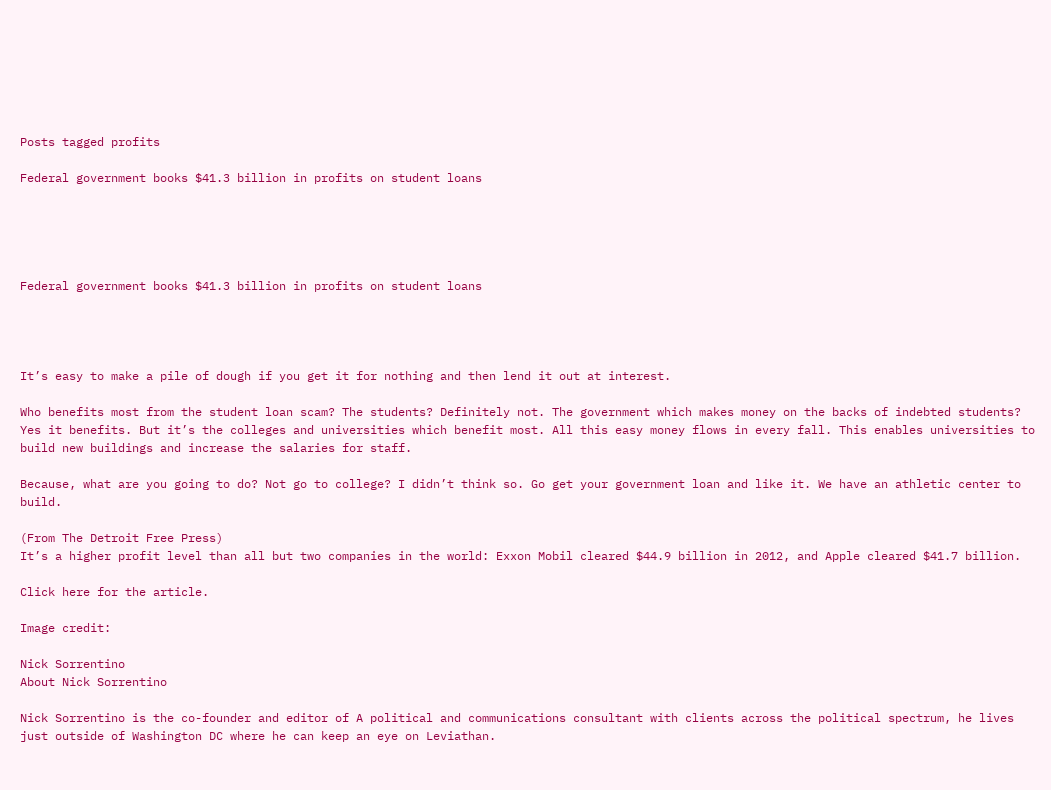Posts tagged profits

Federal government books $41.3 billion in profits on student loans





Federal government books $41.3 billion in profits on student loans




It’s easy to make a pile of dough if you get it for nothing and then lend it out at interest.

Who benefits most from the student loan scam? The students? Definitely not. The government which makes money on the backs of indebted students? Yes it benefits. But it’s the colleges and universities which benefit most. All this easy money flows in every fall. This enables universities to build new buildings and increase the salaries for staff.

Because, what are you going to do? Not go to college? I didn’t think so. Go get your government loan and like it. We have an athletic center to build.

(From The Detroit Free Press)
It’s a higher profit level than all but two companies in the world: Exxon Mobil cleared $44.9 billion in 2012, and Apple cleared $41.7 billion.

Click here for the article.

Image credit:

Nick Sorrentino
About Nick Sorrentino

Nick Sorrentino is the co-founder and editor of A political and communications consultant with clients across the political spectrum, he lives just outside of Washington DC where he can keep an eye on Leviathan.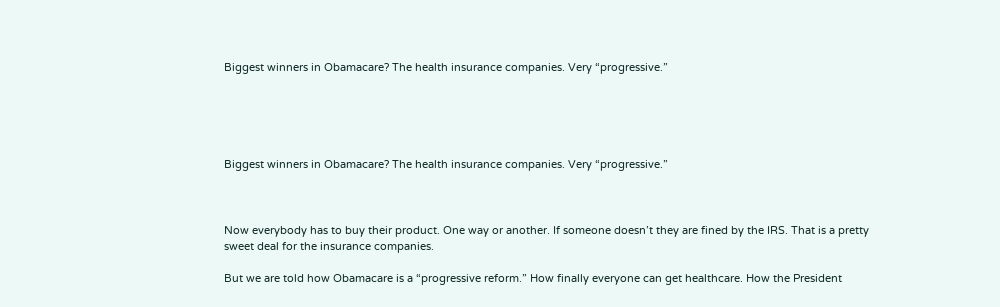Biggest winners in Obamacare? The health insurance companies. Very “progressive.”





Biggest winners in Obamacare? The health insurance companies. Very “progressive.”



Now everybody has to buy their product. One way or another. If someone doesn’t they are fined by the IRS. That is a pretty sweet deal for the insurance companies.

But we are told how Obamacare is a “progressive reform.” How finally everyone can get healthcare. How the President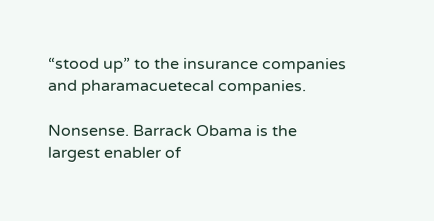“stood up” to the insurance companies and pharamacuetecal companies.

Nonsense. Barrack Obama is the largest enabler of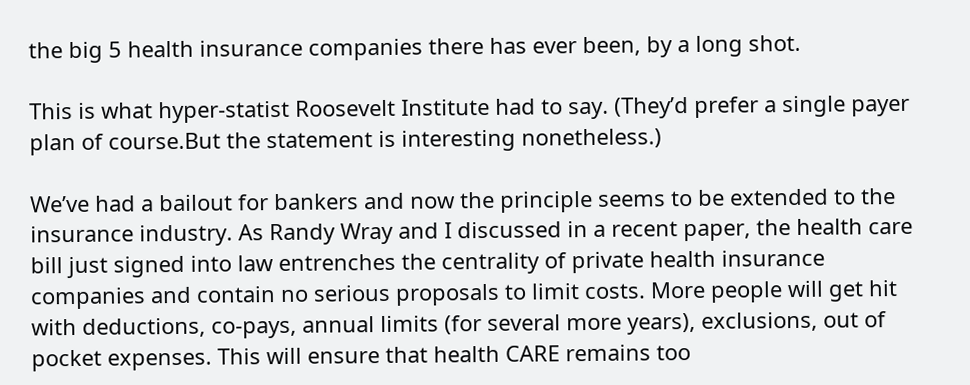the big 5 health insurance companies there has ever been, by a long shot.

This is what hyper-statist Roosevelt Institute had to say. (They’d prefer a single payer plan of course.But the statement is interesting nonetheless.)

We’ve had a bailout for bankers and now the principle seems to be extended to the insurance industry. As Randy Wray and I discussed in a recent paper, the health care bill just signed into law entrenches the centrality of private health insurance companies and contain no serious proposals to limit costs. More people will get hit with deductions, co-pays, annual limits (for several more years), exclusions, out of pocket expenses. This will ensure that health CARE remains too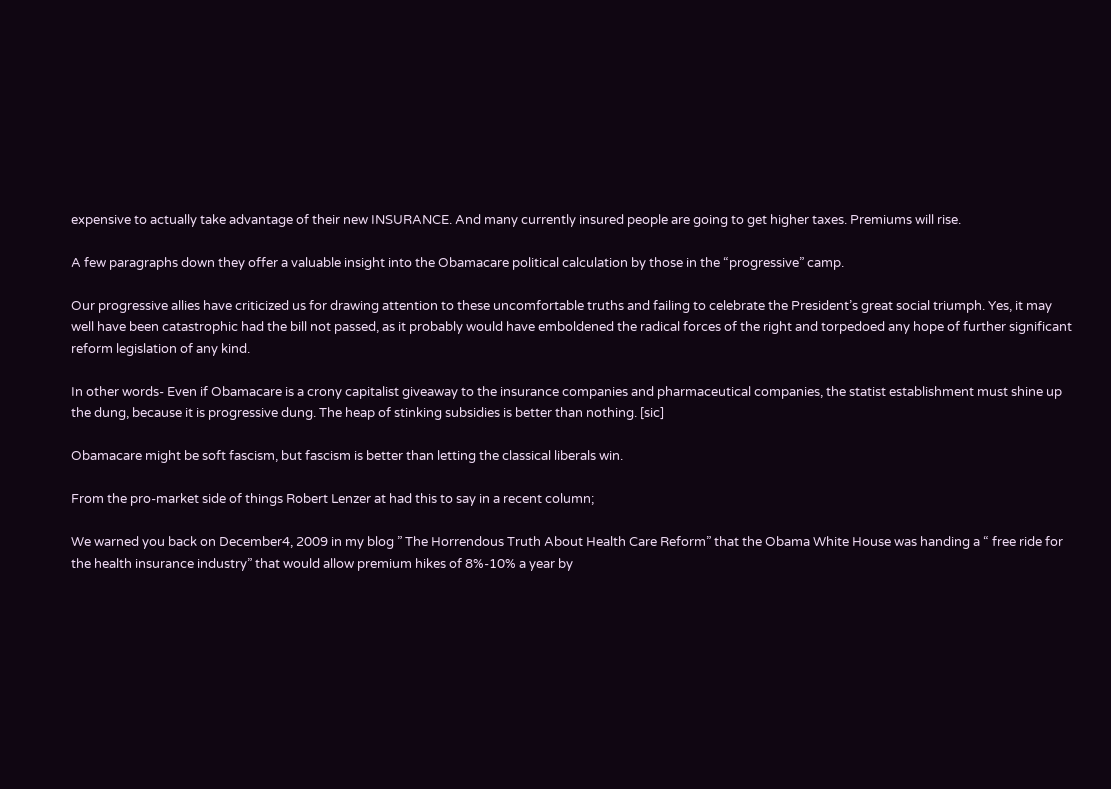expensive to actually take advantage of their new INSURANCE. And many currently insured people are going to get higher taxes. Premiums will rise.

A few paragraphs down they offer a valuable insight into the Obamacare political calculation by those in the “progressive” camp.

Our progressive allies have criticized us for drawing attention to these uncomfortable truths and failing to celebrate the President’s great social triumph. Yes, it may well have been catastrophic had the bill not passed, as it probably would have emboldened the radical forces of the right and torpedoed any hope of further significant reform legislation of any kind.

In other words- Even if Obamacare is a crony capitalist giveaway to the insurance companies and pharmaceutical companies, the statist establishment must shine up the dung, because it is progressive dung. The heap of stinking subsidies is better than nothing. [sic]

Obamacare might be soft fascism, but fascism is better than letting the classical liberals win.

From the pro-market side of things Robert Lenzer at had this to say in a recent column;

We warned you back on December4, 2009 in my blog ” The Horrendous Truth About Health Care Reform” that the Obama White House was handing a “ free ride for the health insurance industry” that would allow premium hikes of 8%-10% a year by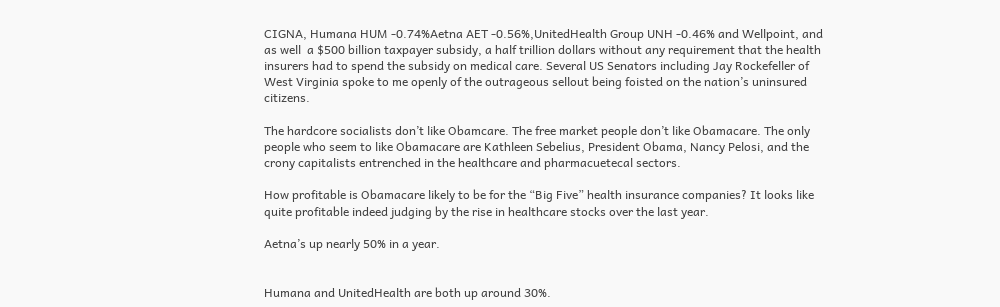CIGNA, Humana HUM -0.74%Aetna AET -0.56%,UnitedHealth Group UNH -0.46% and Wellpoint, and as well  a $500 billion taxpayer subsidy, a half trillion dollars without any requirement that the health insurers had to spend the subsidy on medical care. Several US Senators including Jay Rockefeller of West Virginia spoke to me openly of the outrageous sellout being foisted on the nation’s uninsured citizens.

The hardcore socialists don’t like Obamcare. The free market people don’t like Obamacare. The only people who seem to like Obamacare are Kathleen Sebelius, President Obama, Nancy Pelosi, and the crony capitalists entrenched in the healthcare and pharmacuetecal sectors.

How profitable is Obamacare likely to be for the “Big Five” health insurance companies? It looks like quite profitable indeed judging by the rise in healthcare stocks over the last year.

Aetna’s up nearly 50% in a year.


Humana and UnitedHealth are both up around 30%.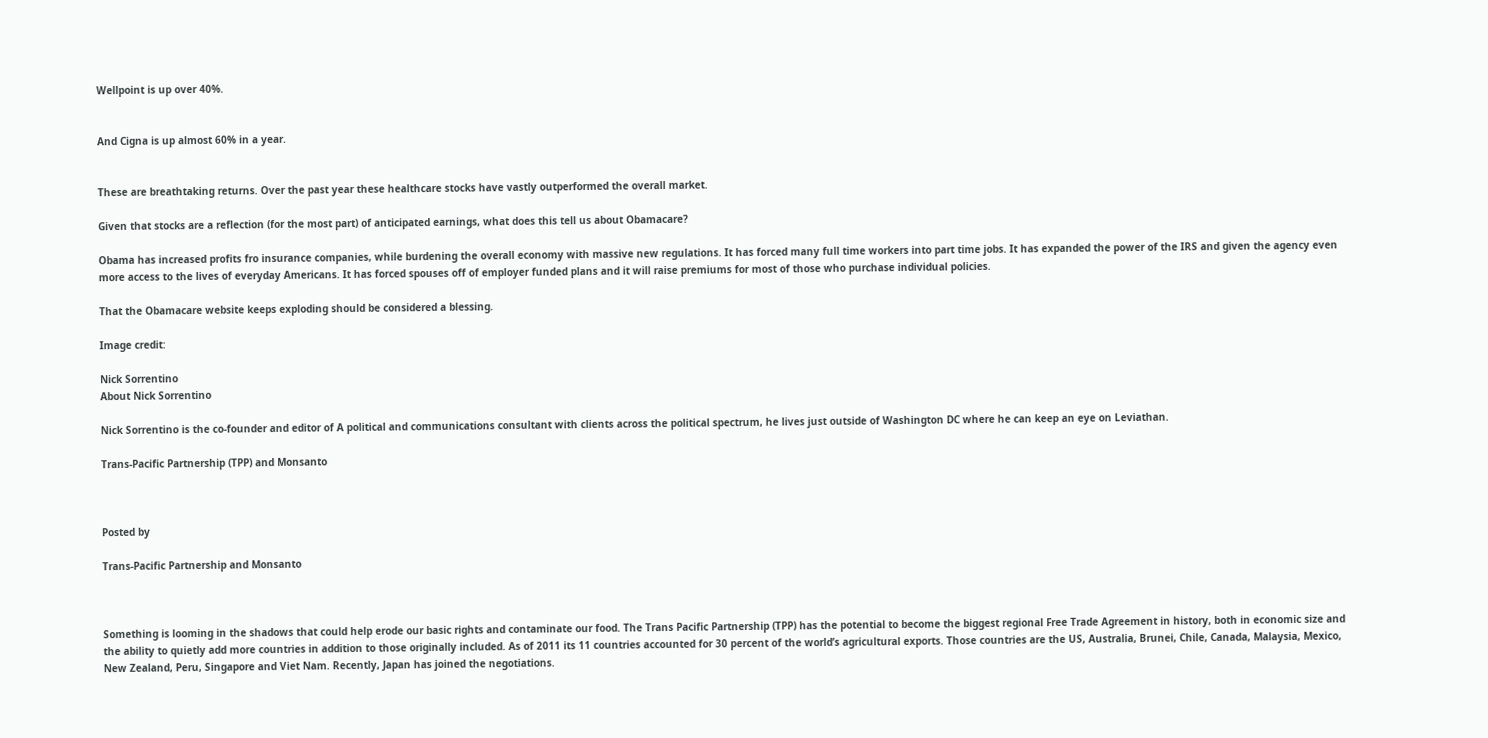Wellpoint is up over 40%.


And Cigna is up almost 60% in a year.


These are breathtaking returns. Over the past year these healthcare stocks have vastly outperformed the overall market.

Given that stocks are a reflection (for the most part) of anticipated earnings, what does this tell us about Obamacare?

Obama has increased profits fro insurance companies, while burdening the overall economy with massive new regulations. It has forced many full time workers into part time jobs. It has expanded the power of the IRS and given the agency even more access to the lives of everyday Americans. It has forced spouses off of employer funded plans and it will raise premiums for most of those who purchase individual policies.

That the Obamacare website keeps exploding should be considered a blessing.

Image credit:

Nick Sorrentino
About Nick Sorrentino

Nick Sorrentino is the co-founder and editor of A political and communications consultant with clients across the political spectrum, he lives just outside of Washington DC where he can keep an eye on Leviathan.

Trans-Pacific Partnership (TPP) and Monsanto



Posted by

Trans-Pacific Partnership and Monsanto



Something is looming in the shadows that could help erode our basic rights and contaminate our food. The Trans Pacific Partnership (TPP) has the potential to become the biggest regional Free Trade Agreement in history, both in economic size and the ability to quietly add more countries in addition to those originally included. As of 2011 its 11 countries accounted for 30 percent of the world’s agricultural exports. Those countries are the US, Australia, Brunei, Chile, Canada, Malaysia, Mexico, New Zealand, Peru, Singapore and Viet Nam. Recently, Japan has joined the negotiations.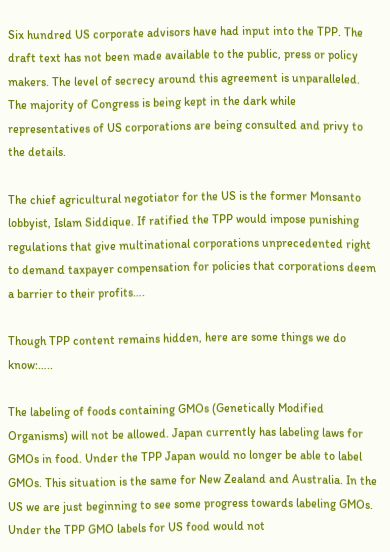Six hundred US corporate advisors have had input into the TPP. The draft text has not been made available to the public, press or policy makers. The level of secrecy around this agreement is unparalleled. The majority of Congress is being kept in the dark while representatives of US corporations are being consulted and privy to the details.

The chief agricultural negotiator for the US is the former Monsanto lobbyist, Islam Siddique. If ratified the TPP would impose punishing regulations that give multinational corporations unprecedented right to demand taxpayer compensation for policies that corporations deem a barrier to their profits….

Though TPP content remains hidden, here are some things we do know:…..

The labeling of foods containing GMOs (Genetically Modified Organisms) will not be allowed. Japan currently has labeling laws for GMOs in food. Under the TPP Japan would no longer be able to label GMOs. This situation is the same for New Zealand and Australia. In the US we are just beginning to see some progress towards labeling GMOs. Under the TPP GMO labels for US food would not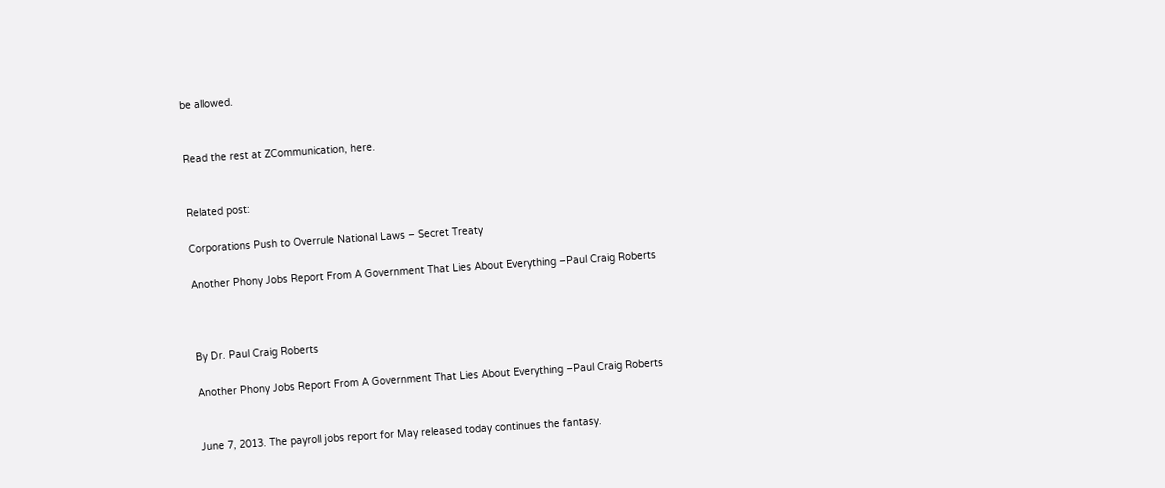be allowed.


Read the rest at ZCommunication, here.


Related post:

Corporations Push to Overrule National Laws – Secret Treaty

Another Phony Jobs Report From A Government That Lies About Everything –Paul Craig Roberts



By Dr. Paul Craig Roberts

Another Phony Jobs Report From A Government That Lies About Everything –Paul Craig Roberts


June 7, 2013. The payroll jobs report for May released today continues the fantasy.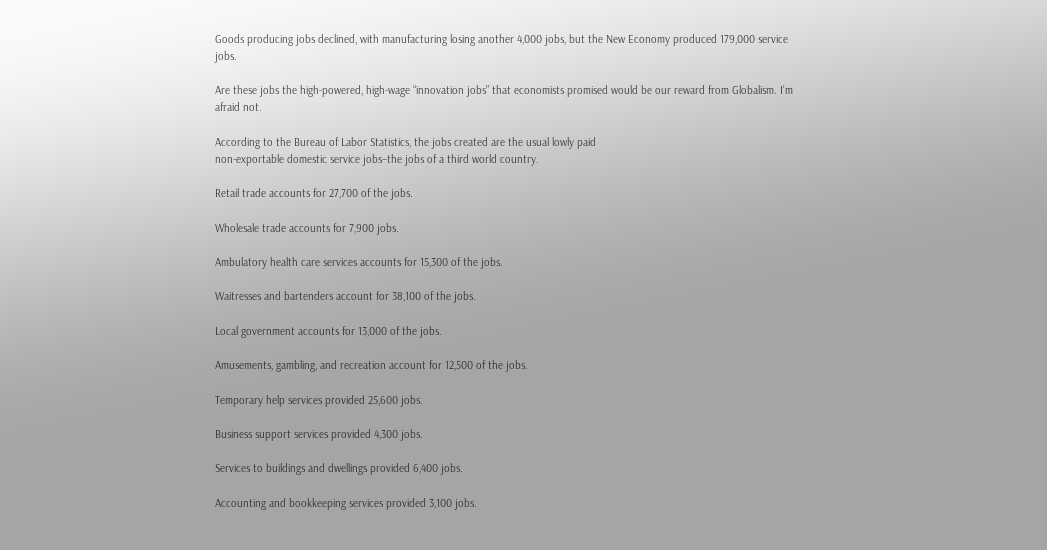Goods producing jobs declined, with manufacturing losing another 4,000 jobs, but the New Economy produced 179,000 service jobs.

Are these jobs the high-powered, high-wage “innovation jobs” that economists promised would be our reward from Globalism. I’m afraid not.

According to the Bureau of Labor Statistics, the jobs created are the usual lowly paid
non-exportable domestic service jobs–the jobs of a third world country.

Retail trade accounts for 27,700 of the jobs.

Wholesale trade accounts for 7,900 jobs.

Ambulatory health care services accounts for 15,300 of the jobs.

Waitresses and bartenders account for 38,100 of the jobs.

Local government accounts for 13,000 of the jobs.

Amusements, gambling, and recreation account for 12,500 of the jobs.

Temporary help services provided 25,600 jobs.

Business support services provided 4,300 jobs.

Services to buildings and dwellings provided 6,400 jobs.

Accounting and bookkeeping services provided 3,100 jobs.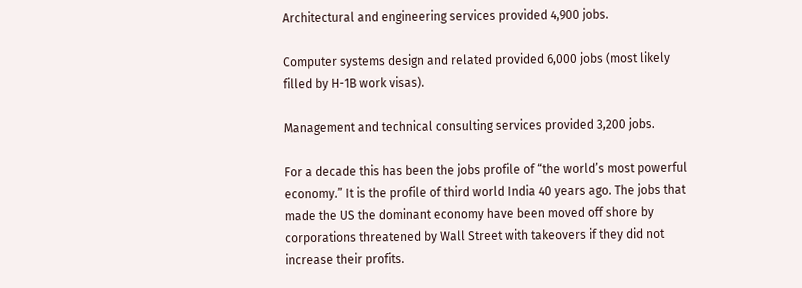Architectural and engineering services provided 4,900 jobs.

Computer systems design and related provided 6,000 jobs (most likely filled by H-1B work visas).

Management and technical consulting services provided 3,200 jobs.

For a decade this has been the jobs profile of “the world’s most powerful economy.” It is the profile of third world India 40 years ago. The jobs that made the US the dominant economy have been moved off shore by corporations threatened by Wall Street with takeovers if they did not increase their profits.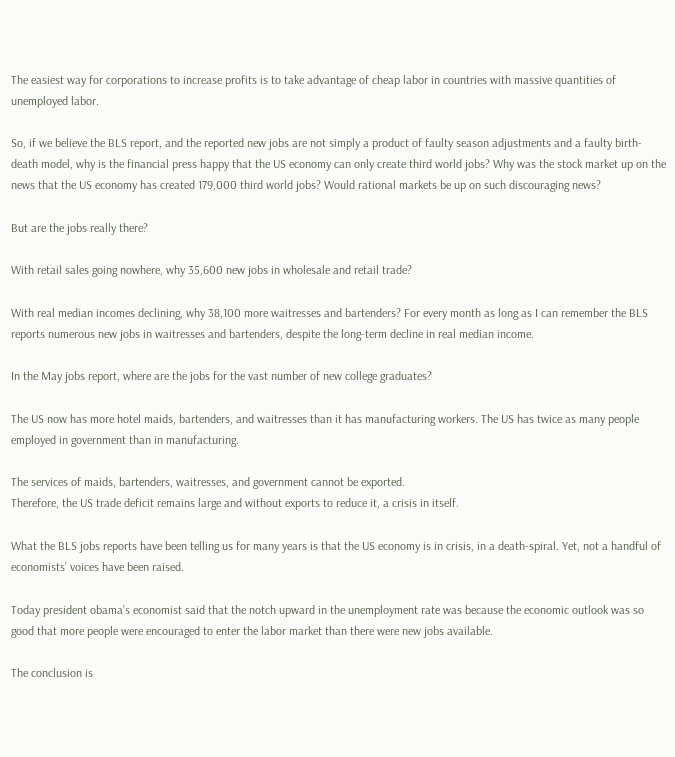The easiest way for corporations to increase profits is to take advantage of cheap labor in countries with massive quantities of unemployed labor.

So, if we believe the BLS report, and the reported new jobs are not simply a product of faulty season adjustments and a faulty birth-death model, why is the financial press happy that the US economy can only create third world jobs? Why was the stock market up on the news that the US economy has created 179,000 third world jobs? Would rational markets be up on such discouraging news?

But are the jobs really there?

With retail sales going nowhere, why 35,600 new jobs in wholesale and retail trade?

With real median incomes declining, why 38,100 more waitresses and bartenders? For every month as long as I can remember the BLS reports numerous new jobs in waitresses and bartenders, despite the long-term decline in real median income.

In the May jobs report, where are the jobs for the vast number of new college graduates?

The US now has more hotel maids, bartenders, and waitresses than it has manufacturing workers. The US has twice as many people employed in government than in manufacturing.

The services of maids, bartenders, waitresses, and government cannot be exported.
Therefore, the US trade deficit remains large and without exports to reduce it, a crisis in itself.

What the BLS jobs reports have been telling us for many years is that the US economy is in crisis, in a death-spiral. Yet, not a handful of economists’ voices have been raised.

Today president obama’s economist said that the notch upward in the unemployment rate was because the economic outlook was so good that more people were encouraged to enter the labor market than there were new jobs available.

The conclusion is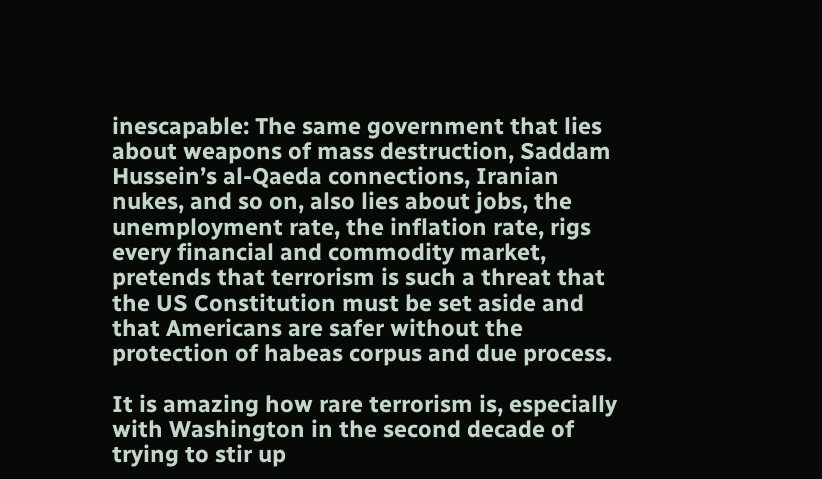inescapable: The same government that lies about weapons of mass destruction, Saddam Hussein’s al-Qaeda connections, Iranian nukes, and so on, also lies about jobs, the unemployment rate, the inflation rate, rigs every financial and commodity market, pretends that terrorism is such a threat that the US Constitution must be set aside and that Americans are safer without the protection of habeas corpus and due process.

It is amazing how rare terrorism is, especially with Washington in the second decade of trying to stir up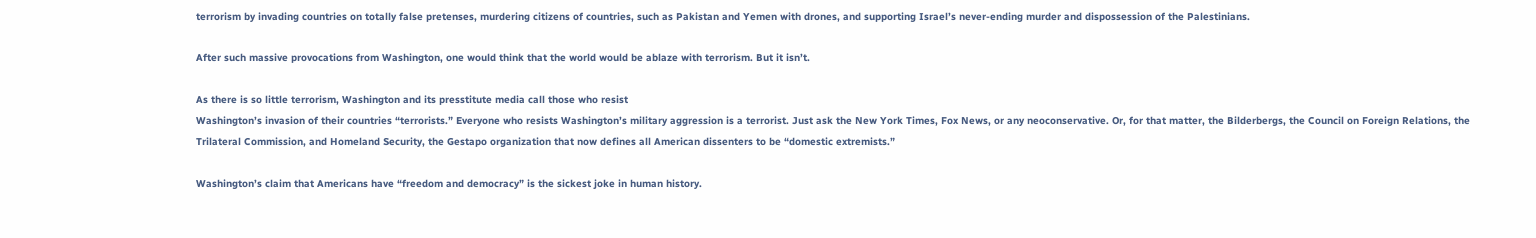terrorism by invading countries on totally false pretenses, murdering citizens of countries, such as Pakistan and Yemen with drones, and supporting Israel’s never-ending murder and dispossession of the Palestinians.

After such massive provocations from Washington, one would think that the world would be ablaze with terrorism. But it isn’t.

As there is so little terrorism, Washington and its presstitute media call those who resist
Washington’s invasion of their countries “terrorists.” Everyone who resists Washington’s military aggression is a terrorist. Just ask the New York Times, Fox News, or any neoconservative. Or, for that matter, the Bilderbergs, the Council on Foreign Relations, the Trilateral Commission, and Homeland Security, the Gestapo organization that now defines all American dissenters to be “domestic extremists.”

Washington’s claim that Americans have “freedom and democracy” is the sickest joke in human history.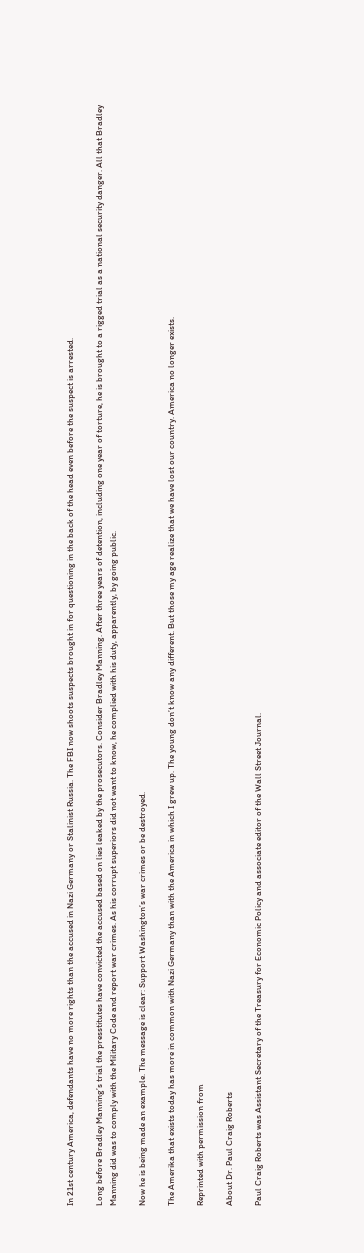In 21st century America, defendants have no more rights than the accused in Nazi Germany or Stalinist Russia. The FBI now shoots suspects brought in for questioning in the back of the head even before the suspect is arrested.

Long before Bradley Manning’s trial the presstitutes have convicted the accused based on lies leaked by the prosecutors. Consider Bradley Manning. After three years of detention, including one year of torture, he is brought to a rigged trial as a national security danger. All that Bradley Manning did was to comply with the Military Code and report war crimes. As his corrupt superiors did not want to know, he complied with his duty, apparently, by going public.

Now he is being made an example. The message is clear: Support Washington’s war crimes or be destroyed.

The Amerika that exists today has more in common with Nazi Germany than with the America in which I grew up. The young don’t know any different. But those my age realize that we have lost our country. America no longer exists.

Reprinted with permission from

About Dr. Paul Craig Roberts

Paul Craig Roberts was Assistant Secretary of the Treasury for Economic Policy and associate editor of the Wall Street Journal.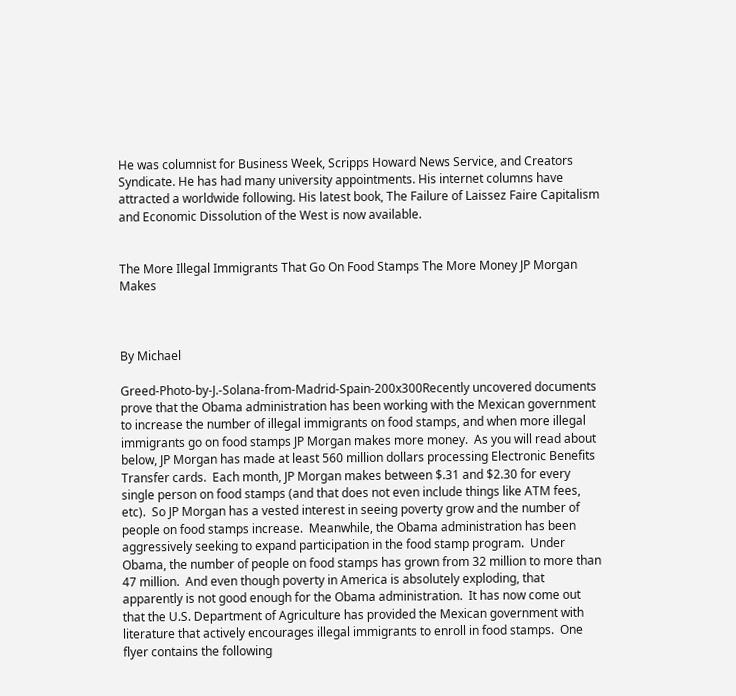He was columnist for Business Week, Scripps Howard News Service, and Creators Syndicate. He has had many university appointments. His internet columns have attracted a worldwide following. His latest book, The Failure of Laissez Faire Capitalism and Economic Dissolution of the West is now available.


The More Illegal Immigrants That Go On Food Stamps The More Money JP Morgan Makes



By Michael

Greed-Photo-by-J.-Solana-from-Madrid-Spain-200x300Recently uncovered documents prove that the Obama administration has been working with the Mexican government to increase the number of illegal immigrants on food stamps, and when more illegal immigrants go on food stamps JP Morgan makes more money.  As you will read about below, JP Morgan has made at least 560 million dollars processing Electronic Benefits Transfer cards.  Each month, JP Morgan makes between $.31 and $2.30 for every single person on food stamps (and that does not even include things like ATM fees, etc).  So JP Morgan has a vested interest in seeing poverty grow and the number of people on food stamps increase.  Meanwhile, the Obama administration has been aggressively seeking to expand participation in the food stamp program.  Under Obama, the number of people on food stamps has grown from 32 million to more than 47 million.  And even though poverty in America is absolutely exploding, that apparently is not good enough for the Obama administration.  It has now come out that the U.S. Department of Agriculture has provided the Mexican government with literature that actively encourages illegal immigrants to enroll in food stamps.  One flyer contains the following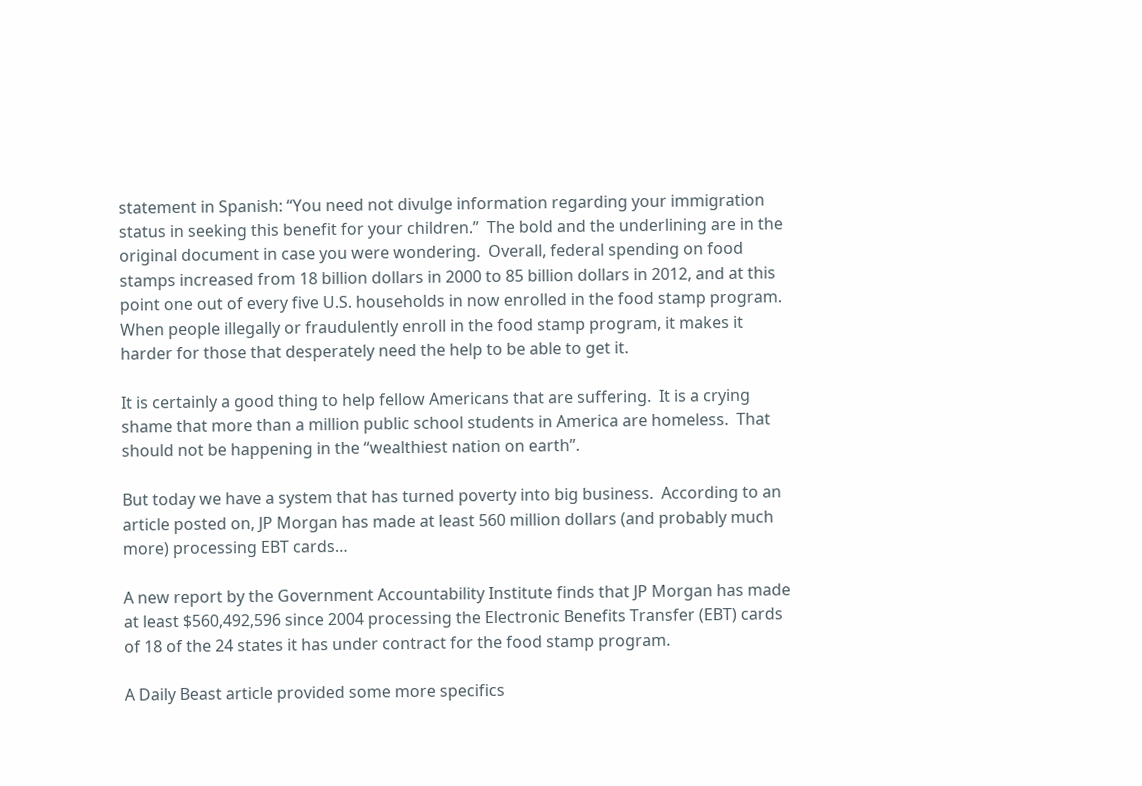statement in Spanish: “You need not divulge information regarding your immigration status in seeking this benefit for your children.”  The bold and the underlining are in the original document in case you were wondering.  Overall, federal spending on food stamps increased from 18 billion dollars in 2000 to 85 billion dollars in 2012, and at this point one out of every five U.S. households in now enrolled in the food stamp program.  When people illegally or fraudulently enroll in the food stamp program, it makes it harder for those that desperately need the help to be able to get it.

It is certainly a good thing to help fellow Americans that are suffering.  It is a crying shame that more than a million public school students in America are homeless.  That should not be happening in the “wealthiest nation on earth”.

But today we have a system that has turned poverty into big business.  According to an article posted on, JP Morgan has made at least 560 million dollars (and probably much more) processing EBT cards…

A new report by the Government Accountability Institute finds that JP Morgan has made at least $560,492,596 since 2004 processing the Electronic Benefits Transfer (EBT) cards of 18 of the 24 states it has under contract for the food stamp program.

A Daily Beast article provided some more specifics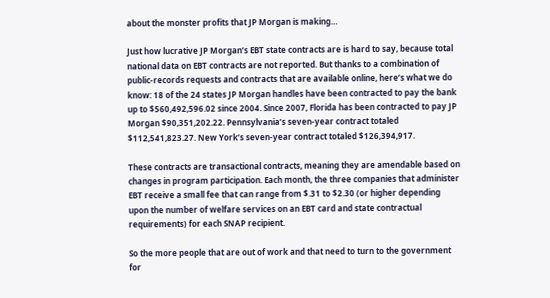about the monster profits that JP Morgan is making…

Just how lucrative JP Morgan’s EBT state contracts are is hard to say, because total national data on EBT contracts are not reported. But thanks to a combination of public-records requests and contracts that are available online, here’s what we do know: 18 of the 24 states JP Morgan handles have been contracted to pay the bank up to $560,492,596.02 since 2004. Since 2007, Florida has been contracted to pay JP Morgan $90,351,202.22. Pennsylvania’s seven-year contract totaled $112,541,823.27. New York’s seven-year contract totaled $126,394,917.

These contracts are transactional contracts, meaning they are amendable based on changes in program participation. Each month, the three companies that administer EBT receive a small fee that can range from $.31 to $2.30 (or higher depending upon the number of welfare services on an EBT card and state contractual requirements) for each SNAP recipient.

So the more people that are out of work and that need to turn to the government for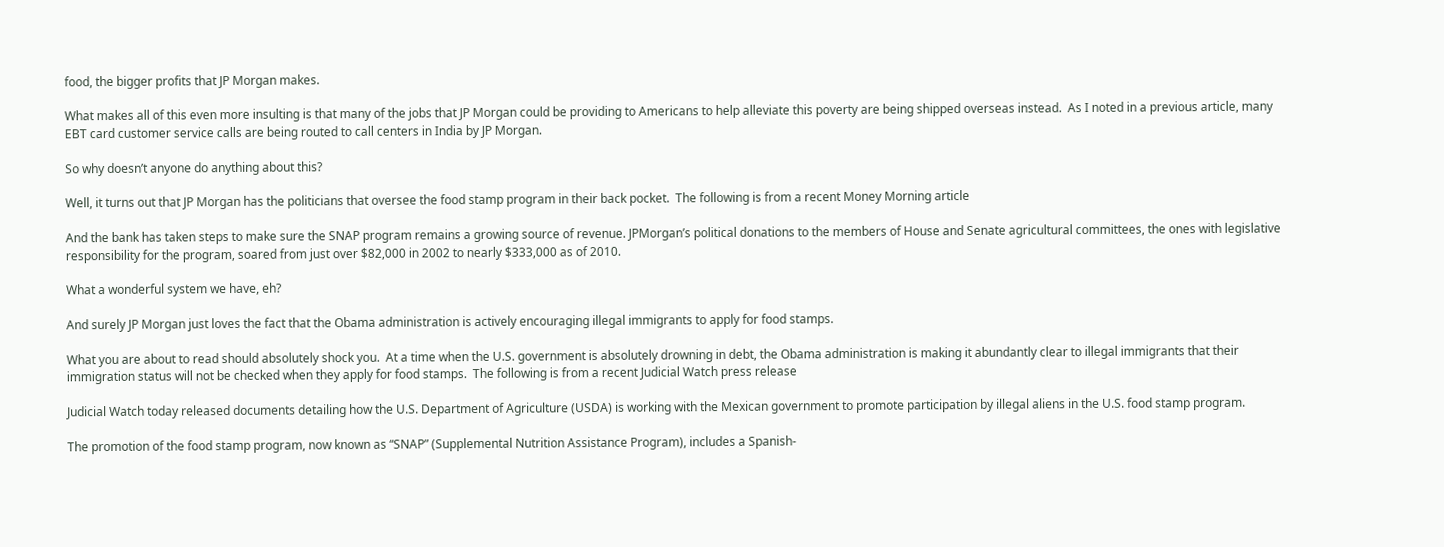food, the bigger profits that JP Morgan makes.

What makes all of this even more insulting is that many of the jobs that JP Morgan could be providing to Americans to help alleviate this poverty are being shipped overseas instead.  As I noted in a previous article, many EBT card customer service calls are being routed to call centers in India by JP Morgan.

So why doesn’t anyone do anything about this?

Well, it turns out that JP Morgan has the politicians that oversee the food stamp program in their back pocket.  The following is from a recent Money Morning article

And the bank has taken steps to make sure the SNAP program remains a growing source of revenue. JPMorgan’s political donations to the members of House and Senate agricultural committees, the ones with legislative responsibility for the program, soared from just over $82,000 in 2002 to nearly $333,000 as of 2010.

What a wonderful system we have, eh?

And surely JP Morgan just loves the fact that the Obama administration is actively encouraging illegal immigrants to apply for food stamps.

What you are about to read should absolutely shock you.  At a time when the U.S. government is absolutely drowning in debt, the Obama administration is making it abundantly clear to illegal immigrants that their immigration status will not be checked when they apply for food stamps.  The following is from a recent Judicial Watch press release

Judicial Watch today released documents detailing how the U.S. Department of Agriculture (USDA) is working with the Mexican government to promote participation by illegal aliens in the U.S. food stamp program.

The promotion of the food stamp program, now known as “SNAP” (Supplemental Nutrition Assistance Program), includes a Spanish-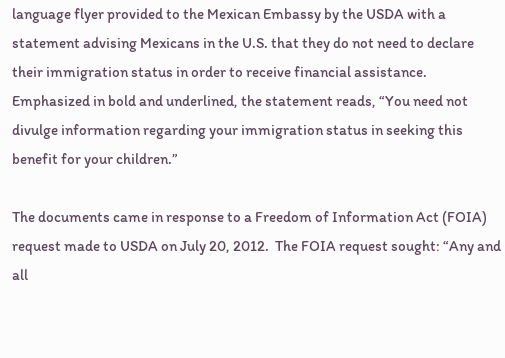language flyer provided to the Mexican Embassy by the USDA with a statement advising Mexicans in the U.S. that they do not need to declare their immigration status in order to receive financial assistance.  Emphasized in bold and underlined, the statement reads, “You need not divulge information regarding your immigration status in seeking this benefit for your children.”

The documents came in response to a Freedom of Information Act (FOIA) request made to USDA on July 20, 2012.  The FOIA request sought: “Any and all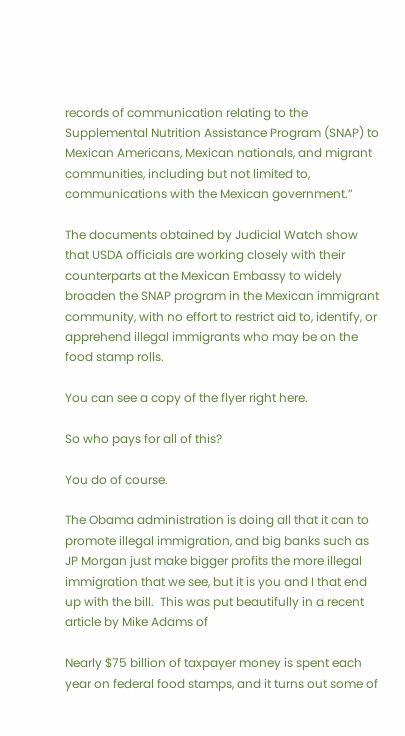records of communication relating to the Supplemental Nutrition Assistance Program (SNAP) to Mexican Americans, Mexican nationals, and migrant communities, including but not limited to, communications with the Mexican government.”

The documents obtained by Judicial Watch show that USDA officials are working closely with their counterparts at the Mexican Embassy to widely broaden the SNAP program in the Mexican immigrant community, with no effort to restrict aid to, identify, or apprehend illegal immigrants who may be on the food stamp rolls.

You can see a copy of the flyer right here.

So who pays for all of this?

You do of course.

The Obama administration is doing all that it can to promote illegal immigration, and big banks such as JP Morgan just make bigger profits the more illegal immigration that we see, but it is you and I that end up with the bill.  This was put beautifully in a recent article by Mike Adams of

Nearly $75 billion of taxpayer money is spent each year on federal food stamps, and it turns out some of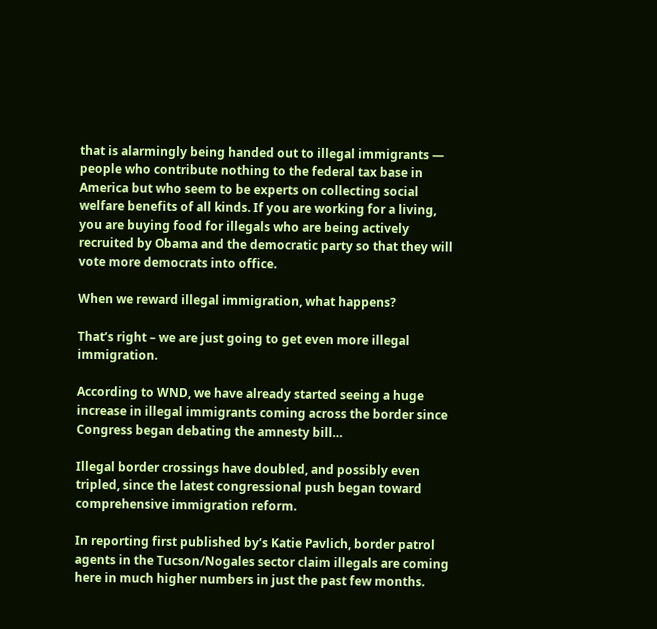that is alarmingly being handed out to illegal immigrants — people who contribute nothing to the federal tax base in America but who seem to be experts on collecting social welfare benefits of all kinds. If you are working for a living, you are buying food for illegals who are being actively recruited by Obama and the democratic party so that they will vote more democrats into office.

When we reward illegal immigration, what happens?

That’s right – we are just going to get even more illegal immigration.

According to WND, we have already started seeing a huge increase in illegal immigrants coming across the border since Congress began debating the amnesty bill…

Illegal border crossings have doubled, and possibly even tripled, since the latest congressional push began toward comprehensive immigration reform.

In reporting first published by’s Katie Pavlich, border patrol agents in the Tucson/Nogales sector claim illegals are coming here in much higher numbers in just the past few months.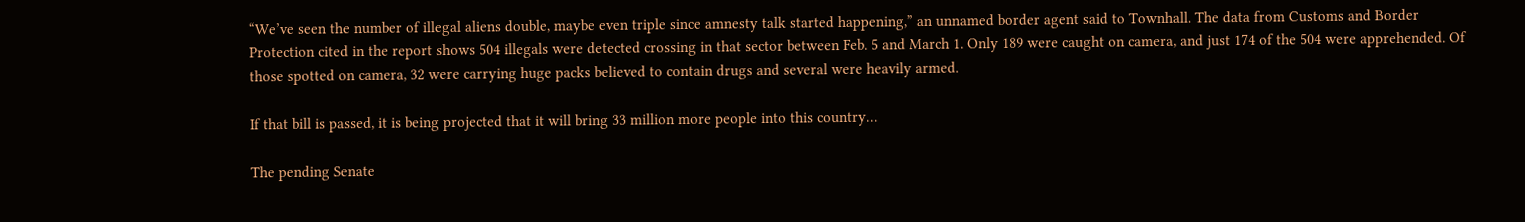“We’ve seen the number of illegal aliens double, maybe even triple since amnesty talk started happening,” an unnamed border agent said to Townhall. The data from Customs and Border Protection cited in the report shows 504 illegals were detected crossing in that sector between Feb. 5 and March 1. Only 189 were caught on camera, and just 174 of the 504 were apprehended. Of those spotted on camera, 32 were carrying huge packs believed to contain drugs and several were heavily armed.

If that bill is passed, it is being projected that it will bring 33 million more people into this country…

The pending Senate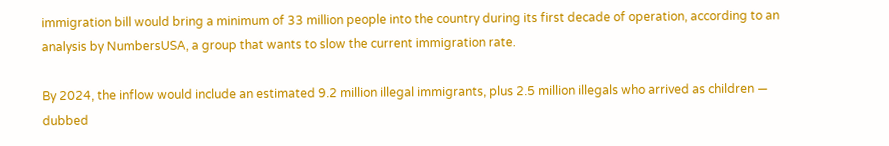immigration bill would bring a minimum of 33 million people into the country during its first decade of operation, according to an analysis by NumbersUSA, a group that wants to slow the current immigration rate.

By 2024, the inflow would include an estimated 9.2 million illegal immigrants, plus 2.5 million illegals who arrived as children — dubbed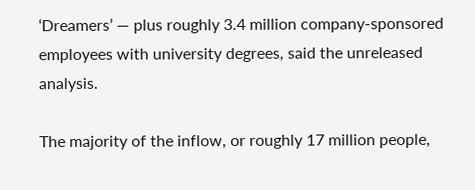‘Dreamers’ — plus roughly 3.4 million company-sponsored employees with university degrees, said the unreleased analysis.

The majority of the inflow, or roughly 17 million people,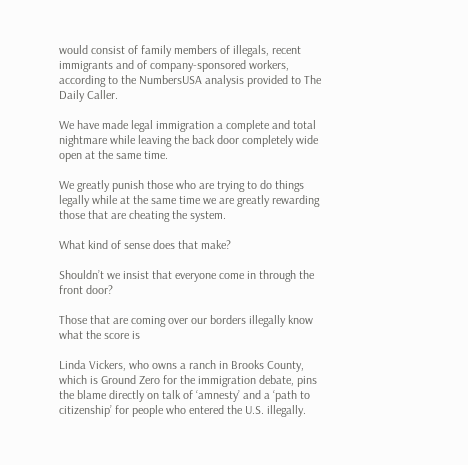would consist of family members of illegals, recent immigrants and of company-sponsored workers, according to the NumbersUSA analysis provided to The Daily Caller.

We have made legal immigration a complete and total nightmare while leaving the back door completely wide open at the same time.

We greatly punish those who are trying to do things legally while at the same time we are greatly rewarding those that are cheating the system.

What kind of sense does that make?

Shouldn’t we insist that everyone come in through the front door?

Those that are coming over our borders illegally know what the score is

Linda Vickers, who owns a ranch in Brooks County, which is Ground Zero for the immigration debate, pins the blame directly on talk of ‘amnesty’ and a ‘path to citizenship’ for people who entered the U.S. illegally.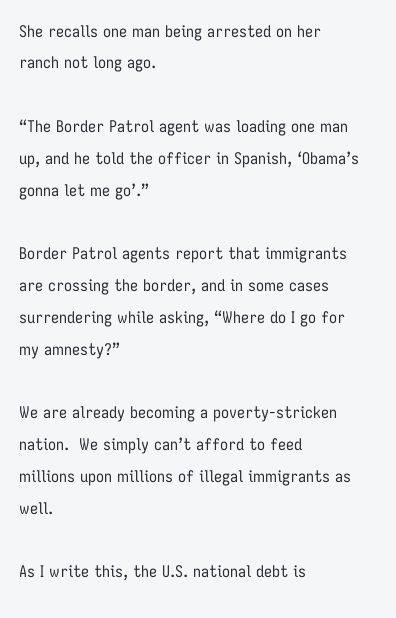She recalls one man being arrested on her ranch not long ago.

“The Border Patrol agent was loading one man up, and he told the officer in Spanish, ‘Obama’s gonna let me go’.”

Border Patrol agents report that immigrants are crossing the border, and in some cases surrendering while asking, “Where do I go for my amnesty?”

We are already becoming a poverty-stricken nation.  We simply can’t afford to feed millions upon millions of illegal immigrants as well.

As I write this, the U.S. national debt is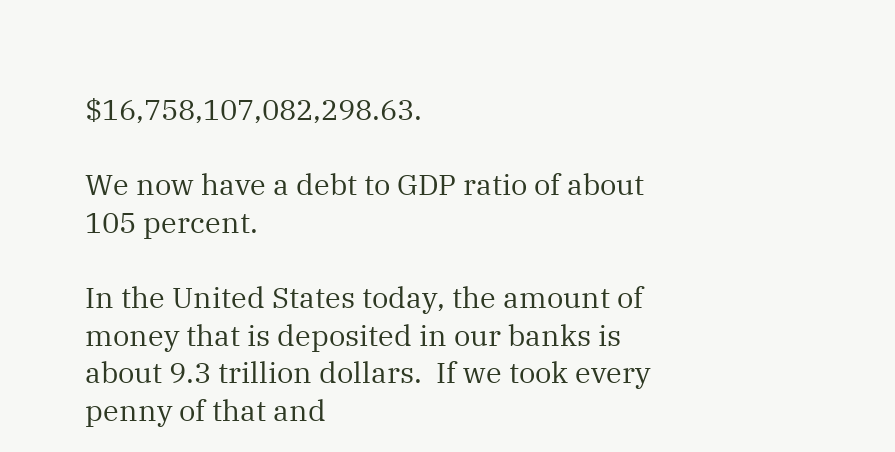$16,758,107,082,298.63.

We now have a debt to GDP ratio of about 105 percent.

In the United States today, the amount of money that is deposited in our banks is about 9.3 trillion dollars.  If we took every penny of that and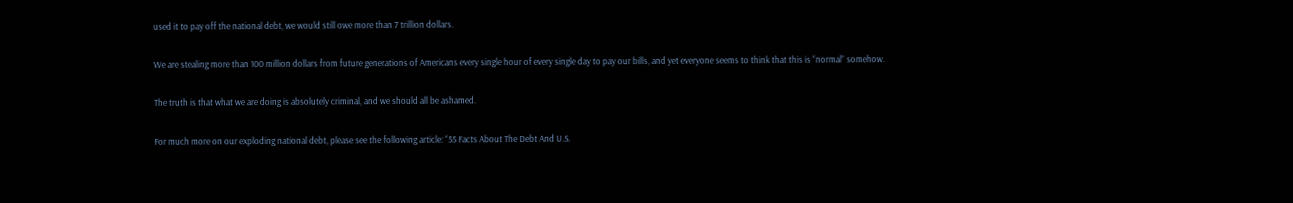used it to pay off the national debt, we would still owe more than 7 trillion dollars.

We are stealing more than 100 million dollars from future generations of Americans every single hour of every single day to pay our bills, and yet everyone seems to think that this is “normal” somehow.

The truth is that what we are doing is absolutely criminal, and we should all be ashamed.

For much more on our exploding national debt, please see the following article: “55 Facts About The Debt And U.S.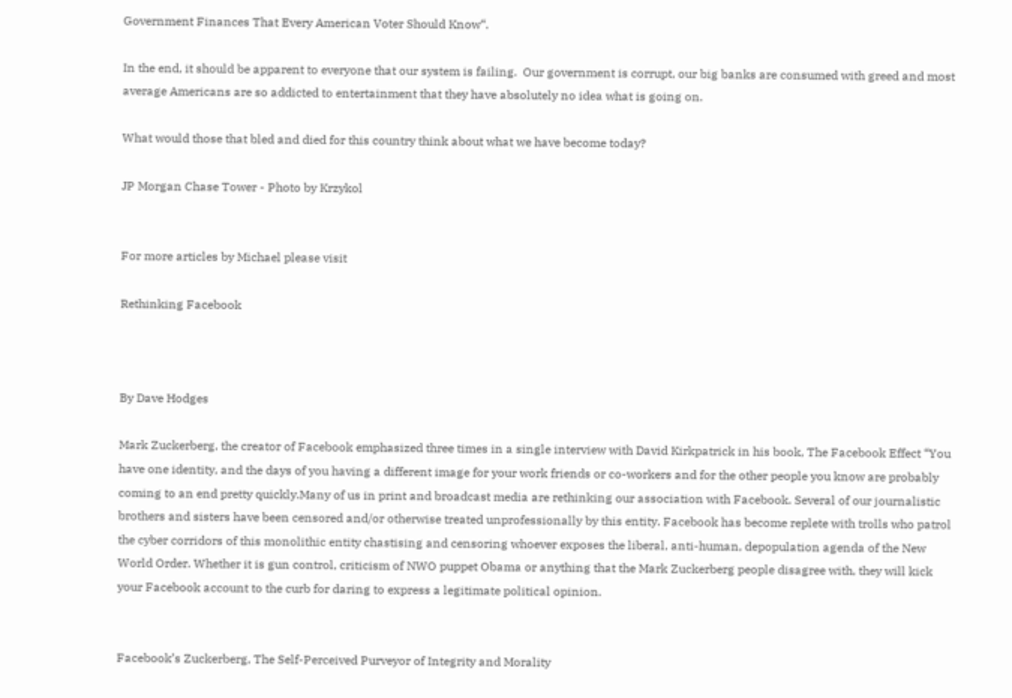Government Finances That Every American Voter Should Know“.

In the end, it should be apparent to everyone that our system is failing.  Our government is corrupt, our big banks are consumed with greed and most average Americans are so addicted to entertainment that they have absolutely no idea what is going on.

What would those that bled and died for this country think about what we have become today?

JP Morgan Chase Tower - Photo by Krzykol


For more articles by Michael please visit

Rethinking Facebook



By Dave Hodges

Mark Zuckerberg, the creator of Facebook emphasized three times in a single interview with David Kirkpatrick in his book, The Facebook Effect “You have one identity, and the days of you having a different image for your work friends or co-workers and for the other people you know are probably coming to an end pretty quickly.Many of us in print and broadcast media are rethinking our association with Facebook. Several of our journalistic brothers and sisters have been censored and/or otherwise treated unprofessionally by this entity. Facebook has become replete with trolls who patrol the cyber corridors of this monolithic entity chastising and censoring whoever exposes the liberal, anti-human, depopulation agenda of the New World Order. Whether it is gun control, criticism of NWO puppet Obama or anything that the Mark Zuckerberg people disagree with, they will kick your Facebook account to the curb for daring to express a legitimate political opinion.


Facebook’s Zuckerberg, The Self-Perceived Purveyor of Integrity and Morality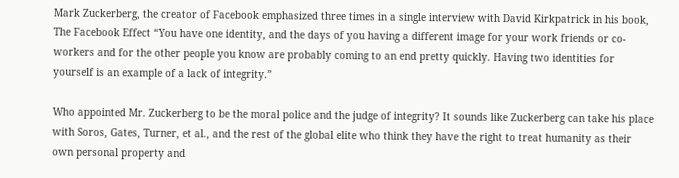Mark Zuckerberg, the creator of Facebook emphasized three times in a single interview with David Kirkpatrick in his book, The Facebook Effect “You have one identity, and the days of you having a different image for your work friends or co-workers and for the other people you know are probably coming to an end pretty quickly. Having two identities for yourself is an example of a lack of integrity.”

Who appointed Mr. Zuckerberg to be the moral police and the judge of integrity? It sounds like Zuckerberg can take his place with Soros, Gates, Turner, et al., and the rest of the global elite who think they have the right to treat humanity as their own personal property and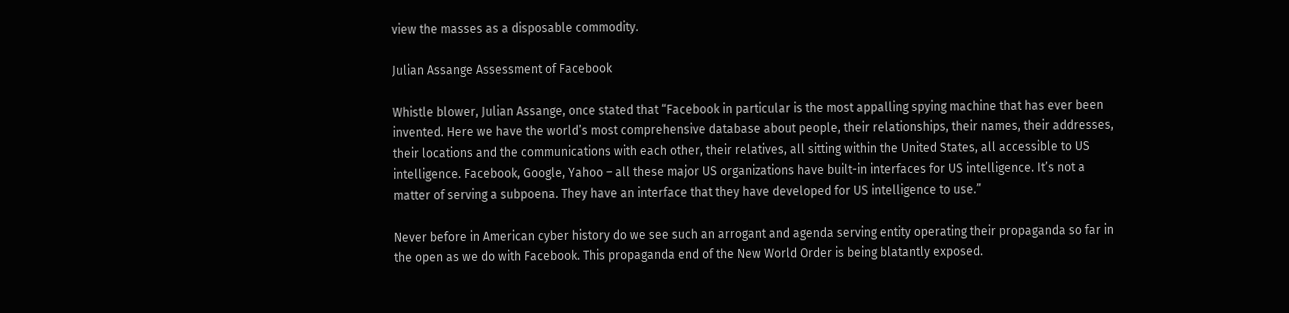view the masses as a disposable commodity.

Julian Assange Assessment of Facebook

Whistle blower, Julian Assange, once stated that “Facebook in particular is the most appalling spying machine that has ever been invented. Here we have the world’s most comprehensive database about people, their relationships, their names, their addresses, their locations and the communications with each other, their relatives, all sitting within the United States, all accessible to US intelligence. Facebook, Google, Yahoo – all these major US organizations have built-in interfaces for US intelligence. It’s not a matter of serving a subpoena. They have an interface that they have developed for US intelligence to use.”

Never before in American cyber history do we see such an arrogant and agenda serving entity operating their propaganda so far in the open as we do with Facebook. This propaganda end of the New World Order is being blatantly exposed.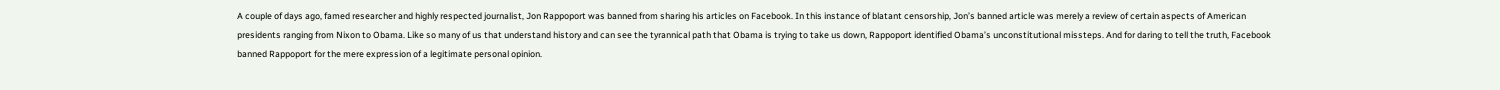A couple of days ago, famed researcher and highly respected journalist, Jon Rappoport was banned from sharing his articles on Facebook. In this instance of blatant censorship, Jon’s banned article was merely a review of certain aspects of American presidents ranging from Nixon to Obama. Like so many of us that understand history and can see the tyrannical path that Obama is trying to take us down, Rappoport identified Obama’s unconstitutional missteps. And for daring to tell the truth, Facebook banned Rappoport for the mere expression of a legitimate personal opinion.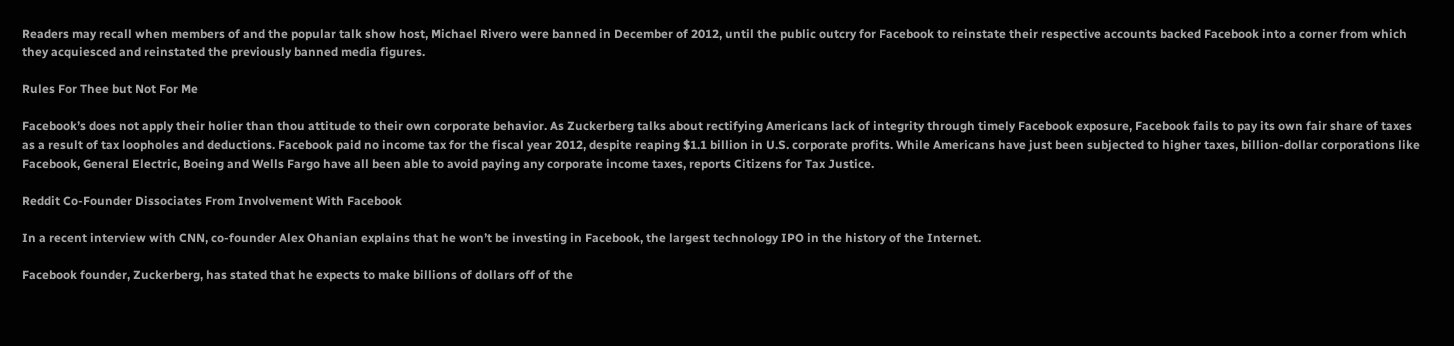Readers may recall when members of and the popular talk show host, Michael Rivero were banned in December of 2012, until the public outcry for Facebook to reinstate their respective accounts backed Facebook into a corner from which they acquiesced and reinstated the previously banned media figures.

Rules For Thee but Not For Me

Facebook’s does not apply their holier than thou attitude to their own corporate behavior. As Zuckerberg talks about rectifying Americans lack of integrity through timely Facebook exposure, Facebook fails to pay its own fair share of taxes as a result of tax loopholes and deductions. Facebook paid no income tax for the fiscal year 2012, despite reaping $1.1 billion in U.S. corporate profits. While Americans have just been subjected to higher taxes, billion-dollar corporations like Facebook, General Electric, Boeing and Wells Fargo have all been able to avoid paying any corporate income taxes, reports Citizens for Tax Justice.

Reddit Co-Founder Dissociates From Involvement With Facebook

In a recent interview with CNN, co-founder Alex Ohanian explains that he won’t be investing in Facebook, the largest technology IPO in the history of the Internet.

Facebook founder, Zuckerberg, has stated that he expects to make billions of dollars off of the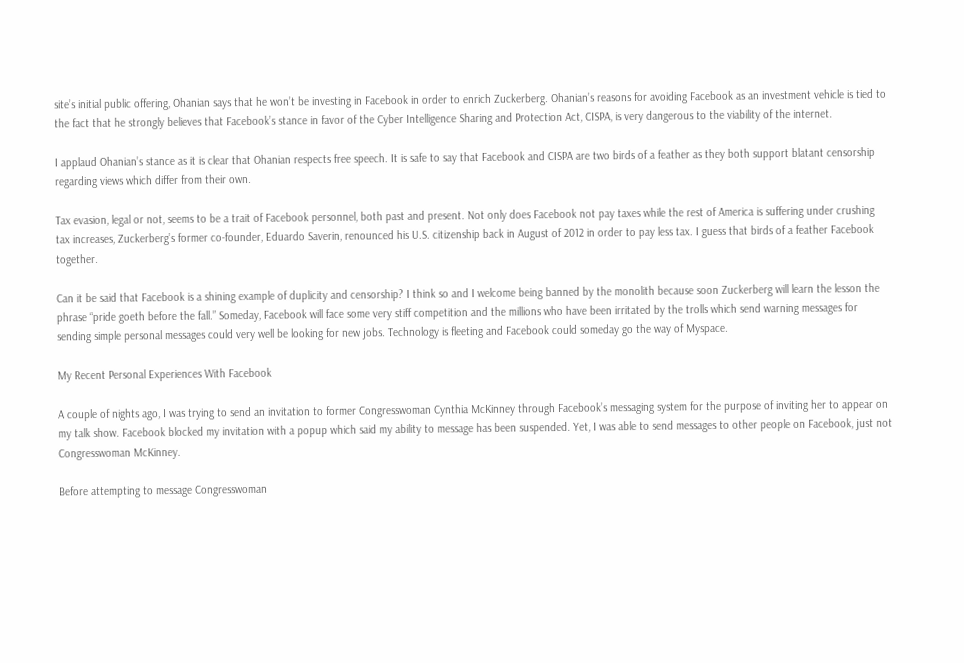site’s initial public offering, Ohanian says that he won’t be investing in Facebook in order to enrich Zuckerberg. Ohanian’s reasons for avoiding Facebook as an investment vehicle is tied to the fact that he strongly believes that Facebook’s stance in favor of the Cyber Intelligence Sharing and Protection Act, CISPA, is very dangerous to the viability of the internet.

I applaud Ohanian’s stance as it is clear that Ohanian respects free speech. It is safe to say that Facebook and CISPA are two birds of a feather as they both support blatant censorship regarding views which differ from their own.

Tax evasion, legal or not, seems to be a trait of Facebook personnel, both past and present. Not only does Facebook not pay taxes while the rest of America is suffering under crushing tax increases, Zuckerberg’s former co-founder, Eduardo Saverin, renounced his U.S. citizenship back in August of 2012 in order to pay less tax. I guess that birds of a feather Facebook together.

Can it be said that Facebook is a shining example of duplicity and censorship? I think so and I welcome being banned by the monolith because soon Zuckerberg will learn the lesson the phrase “pride goeth before the fall.” Someday, Facebook will face some very stiff competition and the millions who have been irritated by the trolls which send warning messages for sending simple personal messages could very well be looking for new jobs. Technology is fleeting and Facebook could someday go the way of Myspace.

My Recent Personal Experiences With Facebook

A couple of nights ago, I was trying to send an invitation to former Congresswoman Cynthia McKinney through Facebook’s messaging system for the purpose of inviting her to appear on my talk show. Facebook blocked my invitation with a popup which said my ability to message has been suspended. Yet, I was able to send messages to other people on Facebook, just not Congresswoman McKinney.

Before attempting to message Congresswoman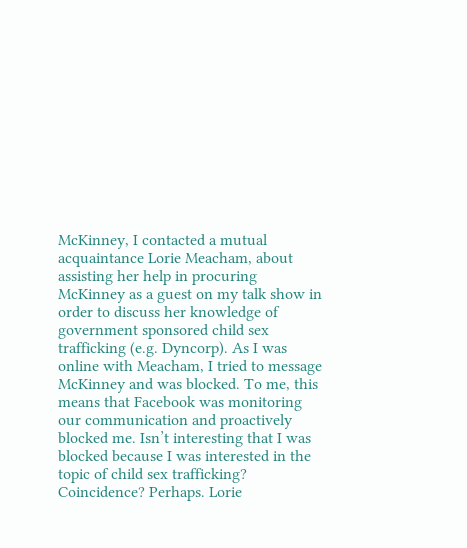McKinney, I contacted a mutual acquaintance Lorie Meacham, about assisting her help in procuring McKinney as a guest on my talk show in order to discuss her knowledge of government sponsored child sex trafficking (e.g. Dyncorp). As I was online with Meacham, I tried to message McKinney and was blocked. To me, this means that Facebook was monitoring our communication and proactively blocked me. Isn’t interesting that I was blocked because I was interested in the topic of child sex trafficking? Coincidence? Perhaps. Lorie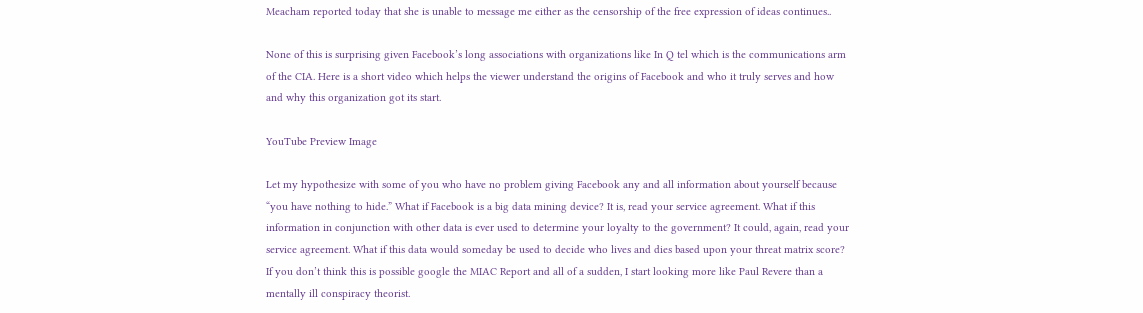Meacham reported today that she is unable to message me either as the censorship of the free expression of ideas continues..

None of this is surprising given Facebook’s long associations with organizations like In Q tel which is the communications arm of the CIA. Here is a short video which helps the viewer understand the origins of Facebook and who it truly serves and how and why this organization got its start.

YouTube Preview Image

Let my hypothesize with some of you who have no problem giving Facebook any and all information about yourself because “you have nothing to hide.” What if Facebook is a big data mining device? It is, read your service agreement. What if this information in conjunction with other data is ever used to determine your loyalty to the government? It could, again, read your service agreement. What if this data would someday be used to decide who lives and dies based upon your threat matrix score? If you don’t think this is possible google the MIAC Report and all of a sudden, I start looking more like Paul Revere than a mentally ill conspiracy theorist.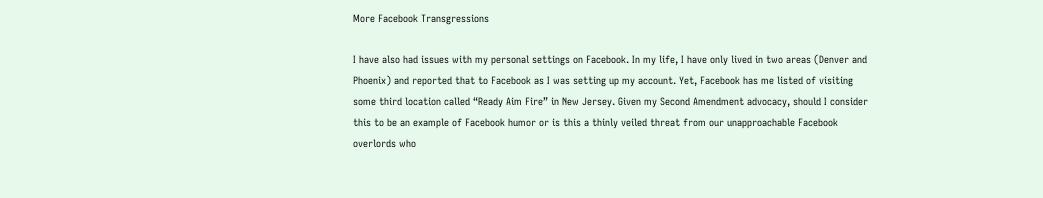More Facebook Transgressions

I have also had issues with my personal settings on Facebook. In my life, I have only lived in two areas (Denver and Phoenix) and reported that to Facebook as I was setting up my account. Yet, Facebook has me listed of visiting some third location called “Ready Aim Fire” in New Jersey. Given my Second Amendment advocacy, should I consider this to be an example of Facebook humor or is this a thinly veiled threat from our unapproachable Facebook overlords who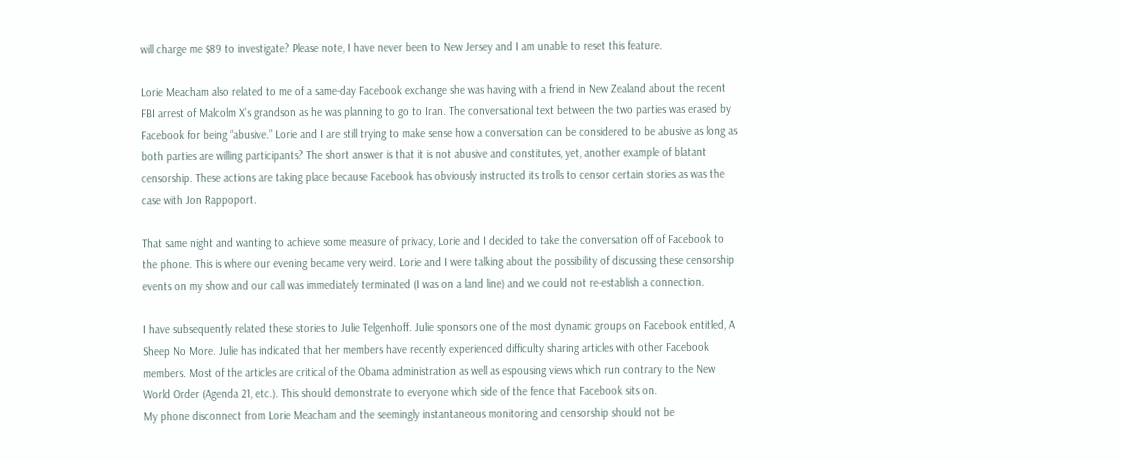will charge me $89 to investigate? Please note, I have never been to New Jersey and I am unable to reset this feature.

Lorie Meacham also related to me of a same-day Facebook exchange she was having with a friend in New Zealand about the recent FBI arrest of Malcolm X’s grandson as he was planning to go to Iran. The conversational text between the two parties was erased by Facebook for being “abusive.” Lorie and I are still trying to make sense how a conversation can be considered to be abusive as long as both parties are willing participants? The short answer is that it is not abusive and constitutes, yet, another example of blatant censorship. These actions are taking place because Facebook has obviously instructed its trolls to censor certain stories as was the case with Jon Rappoport.

That same night and wanting to achieve some measure of privacy, Lorie and I decided to take the conversation off of Facebook to the phone. This is where our evening became very weird. Lorie and I were talking about the possibility of discussing these censorship events on my show and our call was immediately terminated (I was on a land line) and we could not re-establish a connection.

I have subsequently related these stories to Julie Telgenhoff. Julie sponsors one of the most dynamic groups on Facebook entitled, A Sheep No More. Julie has indicated that her members have recently experienced difficulty sharing articles with other Facebook members. Most of the articles are critical of the Obama administration as well as espousing views which run contrary to the New World Order (Agenda 21, etc.). This should demonstrate to everyone which side of the fence that Facebook sits on.
My phone disconnect from Lorie Meacham and the seemingly instantaneous monitoring and censorship should not be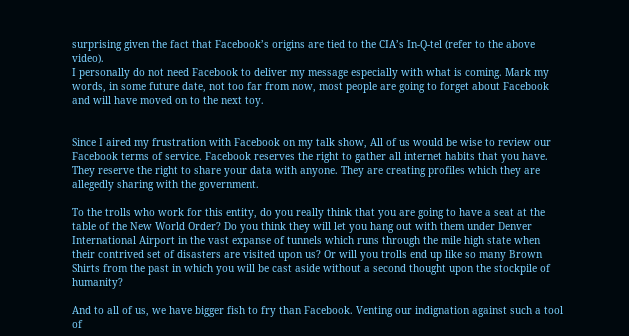surprising given the fact that Facebook’s origins are tied to the CIA’s In-Q-tel (refer to the above video).
I personally do not need Facebook to deliver my message especially with what is coming. Mark my words, in some future date, not too far from now, most people are going to forget about Facebook and will have moved on to the next toy.


Since I aired my frustration with Facebook on my talk show, All of us would be wise to review our Facebook terms of service. Facebook reserves the right to gather all internet habits that you have. They reserve the right to share your data with anyone. They are creating profiles which they are allegedly sharing with the government.

To the trolls who work for this entity, do you really think that you are going to have a seat at the table of the New World Order? Do you think they will let you hang out with them under Denver International Airport in the vast expanse of tunnels which runs through the mile high state when their contrived set of disasters are visited upon us? Or will you trolls end up like so many Brown Shirts from the past in which you will be cast aside without a second thought upon the stockpile of humanity?

And to all of us, we have bigger fish to fry than Facebook. Venting our indignation against such a tool of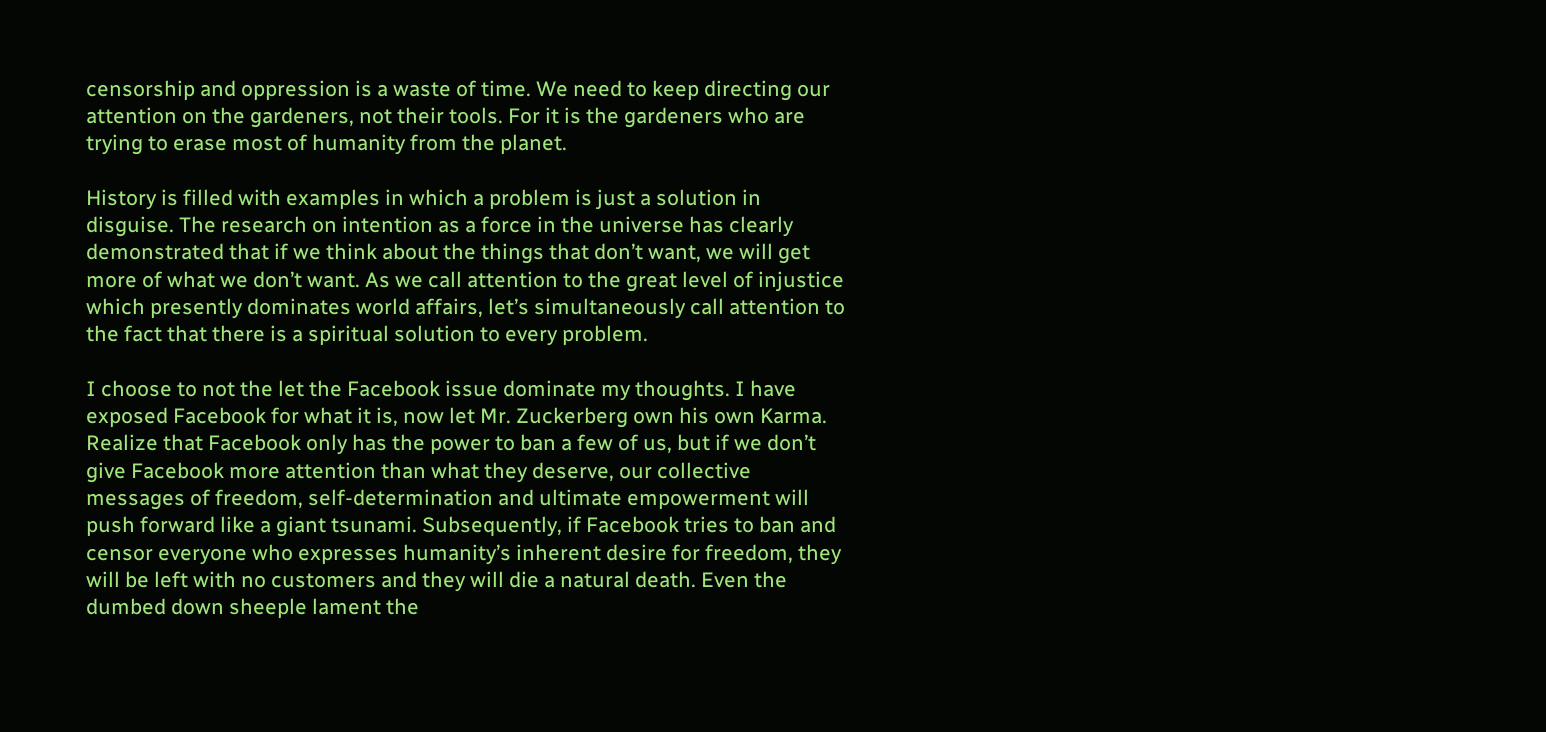censorship and oppression is a waste of time. We need to keep directing our attention on the gardeners, not their tools. For it is the gardeners who are trying to erase most of humanity from the planet.

History is filled with examples in which a problem is just a solution in disguise. The research on intention as a force in the universe has clearly demonstrated that if we think about the things that don’t want, we will get more of what we don’t want. As we call attention to the great level of injustice which presently dominates world affairs, let’s simultaneously call attention to the fact that there is a spiritual solution to every problem.

I choose to not the let the Facebook issue dominate my thoughts. I have exposed Facebook for what it is, now let Mr. Zuckerberg own his own Karma. Realize that Facebook only has the power to ban a few of us, but if we don’t give Facebook more attention than what they deserve, our collective messages of freedom, self-determination and ultimate empowerment will push forward like a giant tsunami. Subsequently, if Facebook tries to ban and censor everyone who expresses humanity’s inherent desire for freedom, they will be left with no customers and they will die a natural death. Even the dumbed down sheeple lament the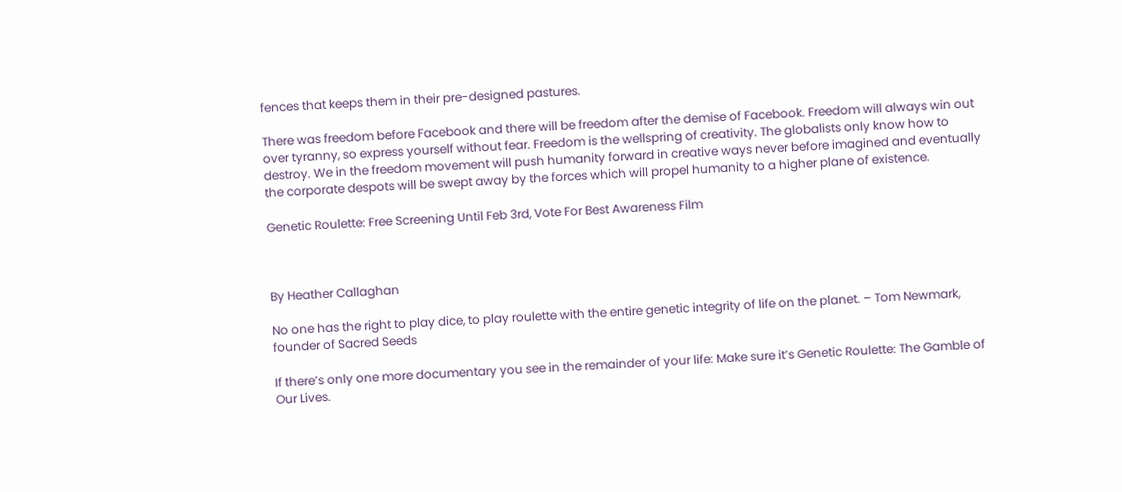fences that keeps them in their pre-designed pastures.

There was freedom before Facebook and there will be freedom after the demise of Facebook. Freedom will always win out over tyranny, so express yourself without fear. Freedom is the wellspring of creativity. The globalists only know how to destroy. We in the freedom movement will push humanity forward in creative ways never before imagined and eventually the corporate despots will be swept away by the forces which will propel humanity to a higher plane of existence.

Genetic Roulette: Free Screening Until Feb 3rd, Vote For Best Awareness Film



By Heather Callaghan

No one has the right to play dice, to play roulette with the entire genetic integrity of life on the planet. – Tom Newmark, founder of Sacred Seeds

If there’s only one more documentary you see in the remainder of your life: Make sure it’s Genetic Roulette: The Gamble of Our Lives.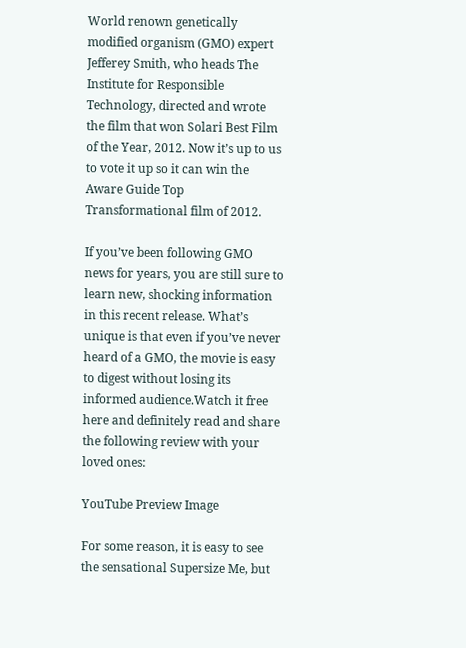World renown genetically modified organism (GMO) expert Jefferey Smith, who heads The Institute for Responsible Technology, directed and wrote the film that won Solari Best Film of the Year, 2012. Now it’s up to us to vote it up so it can win the Aware Guide Top Transformational film of 2012.

If you’ve been following GMO news for years, you are still sure to learn new, shocking information in this recent release. What’s unique is that even if you’ve never heard of a GMO, the movie is easy to digest without losing its informed audience.Watch it free here and definitely read and share the following review with your loved ones:

YouTube Preview Image

For some reason, it is easy to see the sensational Supersize Me, but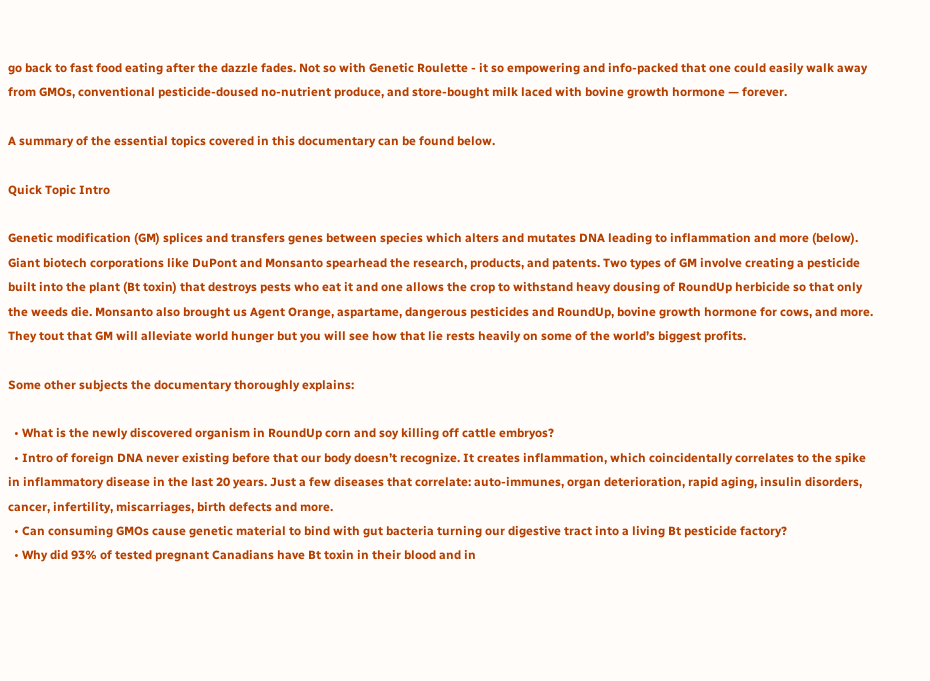go back to fast food eating after the dazzle fades. Not so with Genetic Roulette - it so empowering and info-packed that one could easily walk away from GMOs, conventional pesticide-doused no-nutrient produce, and store-bought milk laced with bovine growth hormone — forever.

A summary of the essential topics covered in this documentary can be found below.

Quick Topic Intro

Genetic modification (GM) splices and transfers genes between species which alters and mutates DNA leading to inflammation and more (below). Giant biotech corporations like DuPont and Monsanto spearhead the research, products, and patents. Two types of GM involve creating a pesticide built into the plant (Bt toxin) that destroys pests who eat it and one allows the crop to withstand heavy dousing of RoundUp herbicide so that only the weeds die. Monsanto also brought us Agent Orange, aspartame, dangerous pesticides and RoundUp, bovine growth hormone for cows, and more. They tout that GM will alleviate world hunger but you will see how that lie rests heavily on some of the world’s biggest profits.

Some other subjects the documentary thoroughly explains:

  • What is the newly discovered organism in RoundUp corn and soy killing off cattle embryos?
  • Intro of foreign DNA never existing before that our body doesn’t recognize. It creates inflammation, which coincidentally correlates to the spike in inflammatory disease in the last 20 years. Just a few diseases that correlate: auto-immunes, organ deterioration, rapid aging, insulin disorders, cancer, infertility, miscarriages, birth defects and more.
  • Can consuming GMOs cause genetic material to bind with gut bacteria turning our digestive tract into a living Bt pesticide factory?
  • Why did 93% of tested pregnant Canadians have Bt toxin in their blood and in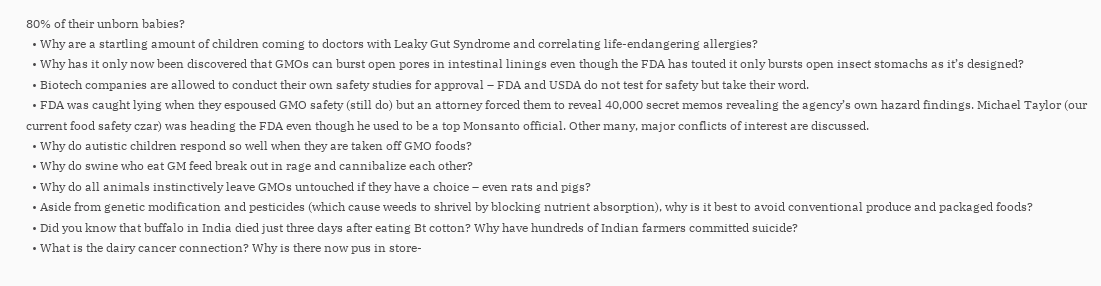80% of their unborn babies?
  • Why are a startling amount of children coming to doctors with Leaky Gut Syndrome and correlating life-endangering allergies?
  • Why has it only now been discovered that GMOs can burst open pores in intestinal linings even though the FDA has touted it only bursts open insect stomachs as it’s designed?
  • Biotech companies are allowed to conduct their own safety studies for approval – FDA and USDA do not test for safety but take their word.
  • FDA was caught lying when they espoused GMO safety (still do) but an attorney forced them to reveal 40,000 secret memos revealing the agency’s own hazard findings. Michael Taylor (our current food safety czar) was heading the FDA even though he used to be a top Monsanto official. Other many, major conflicts of interest are discussed.
  • Why do autistic children respond so well when they are taken off GMO foods?
  • Why do swine who eat GM feed break out in rage and cannibalize each other?
  • Why do all animals instinctively leave GMOs untouched if they have a choice – even rats and pigs?
  • Aside from genetic modification and pesticides (which cause weeds to shrivel by blocking nutrient absorption), why is it best to avoid conventional produce and packaged foods?
  • Did you know that buffalo in India died just three days after eating Bt cotton? Why have hundreds of Indian farmers committed suicide?
  • What is the dairy cancer connection? Why is there now pus in store-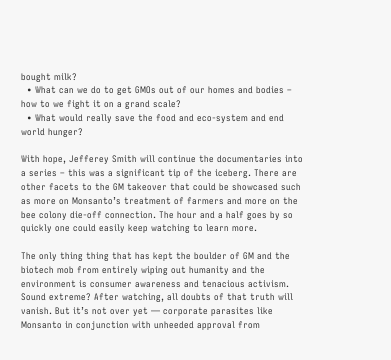bought milk?
  • What can we do to get GMOs out of our homes and bodies – how to we fight it on a grand scale?
  • What would really save the food and eco-system and end world hunger?

With hope, Jefferey Smith will continue the documentaries into a series – this was a significant tip of the iceberg. There are other facets to the GM takeover that could be showcased such as more on Monsanto’s treatment of farmers and more on the bee colony die-off connection. The hour and a half goes by so quickly one could easily keep watching to learn more.

The only thing thing that has kept the boulder of GM and the biotech mob from entirely wiping out humanity and the environment is consumer awareness and tenacious activism. Sound extreme? After watching, all doubts of that truth will vanish. But it’s not over yet — corporate parasites like Monsanto in conjunction with unheeded approval from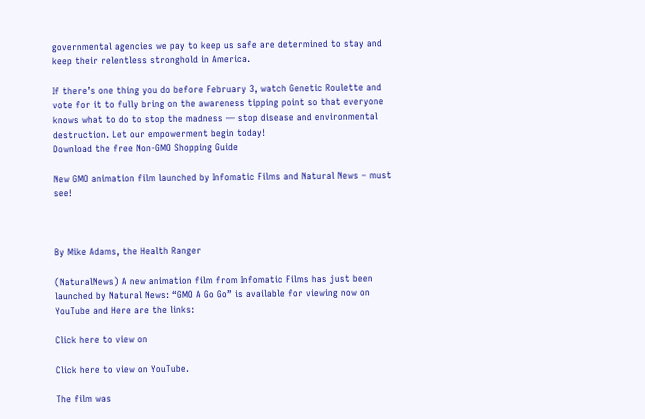governmental agencies we pay to keep us safe are determined to stay and keep their relentless stronghold in America.

If there’s one thing you do before February 3, watch Genetic Roulette and vote for it to fully bring on the awareness tipping point so that everyone knows what to do to stop the madness — stop disease and environmental destruction. Let our empowerment begin today!
Download the free Non-GMO Shopping Guide

New GMO animation film launched by Infomatic Films and Natural News – must see!



By Mike Adams, the Health Ranger

(NaturalNews) A new animation film from Infomatic Films has just been launched by Natural News: “GMO A Go Go” is available for viewing now on YouTube and Here are the links:

Click here to view on

Click here to view on YouTube.

The film was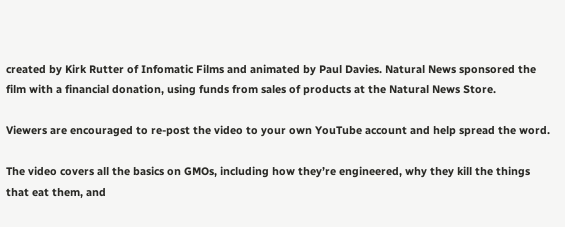created by Kirk Rutter of Infomatic Films and animated by Paul Davies. Natural News sponsored the film with a financial donation, using funds from sales of products at the Natural News Store.

Viewers are encouraged to re-post the video to your own YouTube account and help spread the word.

The video covers all the basics on GMOs, including how they’re engineered, why they kill the things that eat them, and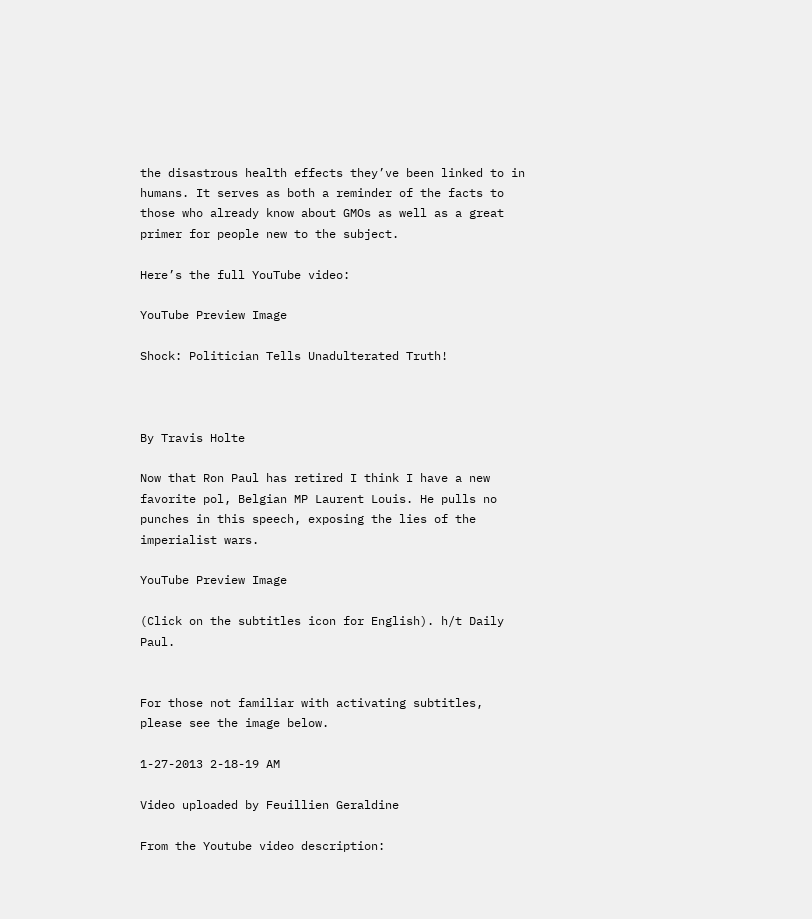the disastrous health effects they’ve been linked to in humans. It serves as both a reminder of the facts to those who already know about GMOs as well as a great primer for people new to the subject.

Here’s the full YouTube video:

YouTube Preview Image

Shock: Politician Tells Unadulterated Truth!



By Travis Holte

Now that Ron Paul has retired I think I have a new favorite pol, Belgian MP Laurent Louis. He pulls no punches in this speech, exposing the lies of the imperialist wars.

YouTube Preview Image

(Click on the subtitles icon for English). h/t Daily Paul.


For those not familiar with activating subtitles, please see the image below.

1-27-2013 2-18-19 AM

Video uploaded by Feuillien Geraldine

From the Youtube video description: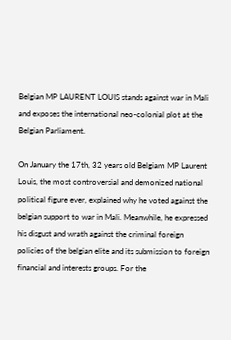Belgian MP LAURENT LOUIS stands against war in Mali and exposes the international neo-colonial plot at the Belgian Parliament.

On January the 17th, 32 years old Belgiam MP Laurent Louis, the most controversial and demonized national political figure ever, explained why he voted against the belgian support to war in Mali. Meanwhile, he expressed his disgust and wrath against the criminal foreign policies of the belgian elite and its submission to foreign financial and interests groups. For the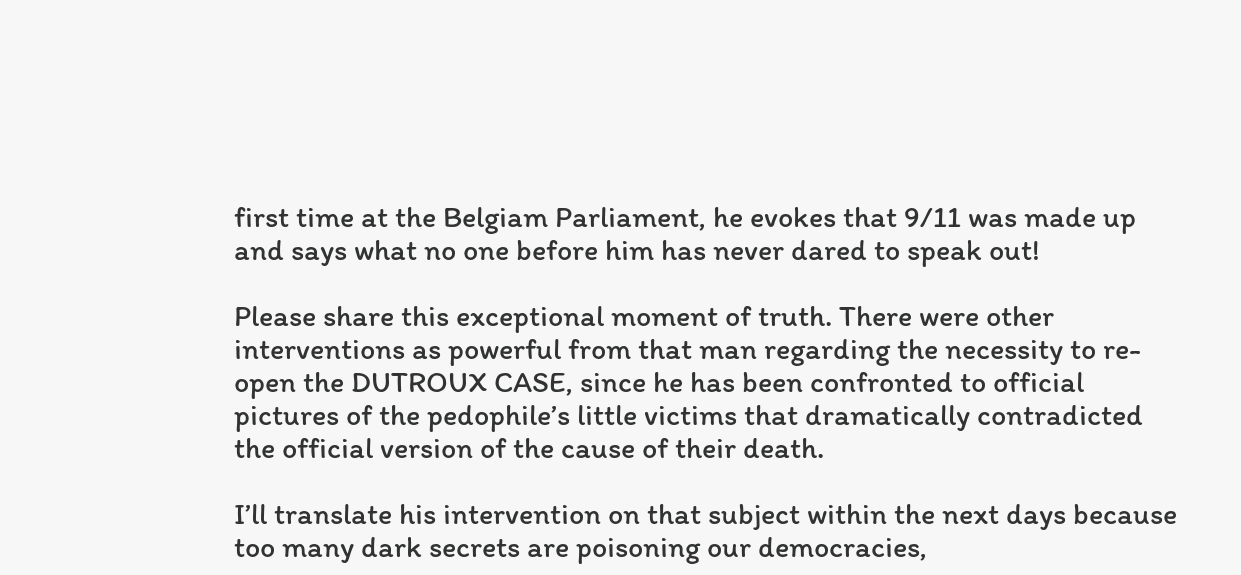first time at the Belgiam Parliament, he evokes that 9/11 was made up and says what no one before him has never dared to speak out!

Please share this exceptional moment of truth. There were other interventions as powerful from that man regarding the necessity to re-open the DUTROUX CASE, since he has been confronted to official pictures of the pedophile’s little victims that dramatically contradicted the official version of the cause of their death.

I’ll translate his intervention on that subject within the next days because too many dark secrets are poisoning our democracies,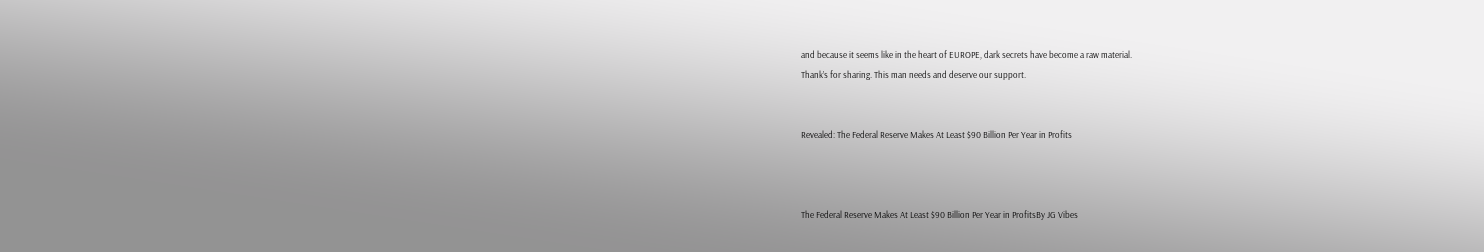and because it seems like in the heart of EUROPE, dark secrets have become a raw material.
Thank’s for sharing. This man needs and deserve our support.


Revealed: The Federal Reserve Makes At Least $90 Billion Per Year in Profits



The Federal Reserve Makes At Least $90 Billion Per Year in ProfitsBy JG Vibes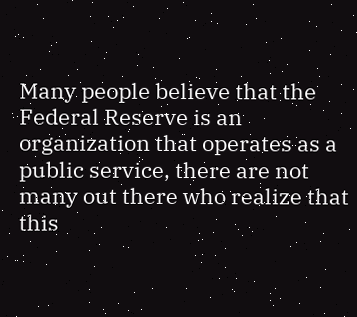Many people believe that the Federal Reserve is an organization that operates as a public service, there are not many out there who realize that this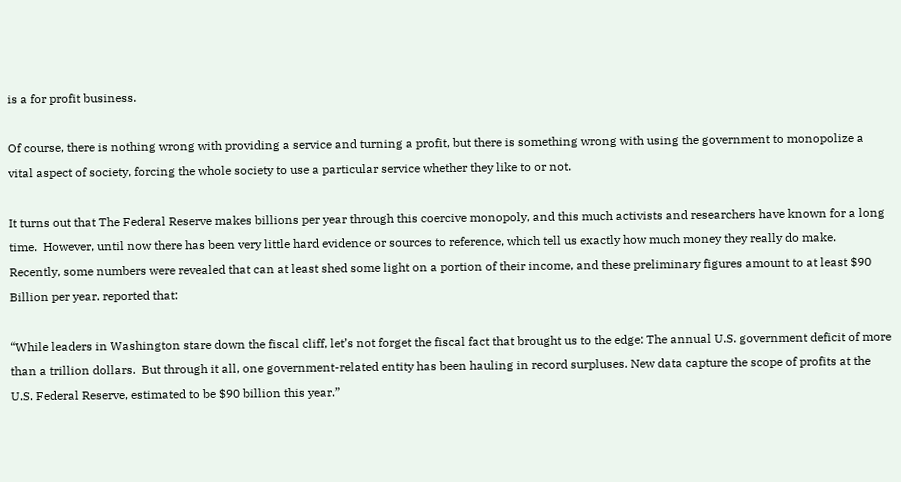is a for profit business.

Of course, there is nothing wrong with providing a service and turning a profit, but there is something wrong with using the government to monopolize a vital aspect of society, forcing the whole society to use a particular service whether they like to or not.

It turns out that The Federal Reserve makes billions per year through this coercive monopoly, and this much activists and researchers have known for a long time.  However, until now there has been very little hard evidence or sources to reference, which tell us exactly how much money they really do make.  Recently, some numbers were revealed that can at least shed some light on a portion of their income, and these preliminary figures amount to at least $90 Billion per year. reported that:

“While leaders in Washington stare down the fiscal cliff, let’s not forget the fiscal fact that brought us to the edge: The annual U.S. government deficit of more than a trillion dollars.  But through it all, one government-related entity has been hauling in record surpluses. New data capture the scope of profits at the U.S. Federal Reserve, estimated to be $90 billion this year.”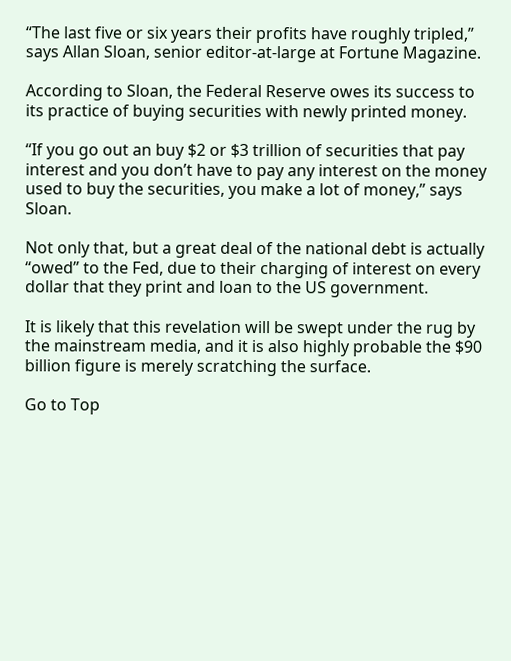“The last five or six years their profits have roughly tripled,” says Allan Sloan, senior editor-at-large at Fortune Magazine.

According to Sloan, the Federal Reserve owes its success to its practice of buying securities with newly printed money.

“If you go out an buy $2 or $3 trillion of securities that pay interest and you don’t have to pay any interest on the money used to buy the securities, you make a lot of money,” says Sloan.

Not only that, but a great deal of the national debt is actually “owed” to the Fed, due to their charging of interest on every dollar that they print and loan to the US government.

It is likely that this revelation will be swept under the rug by the mainstream media, and it is also highly probable the $90 billion figure is merely scratching the surface.

Go to Top